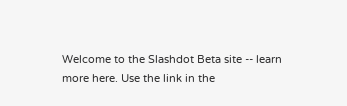Welcome to the Slashdot Beta site -- learn more here. Use the link in the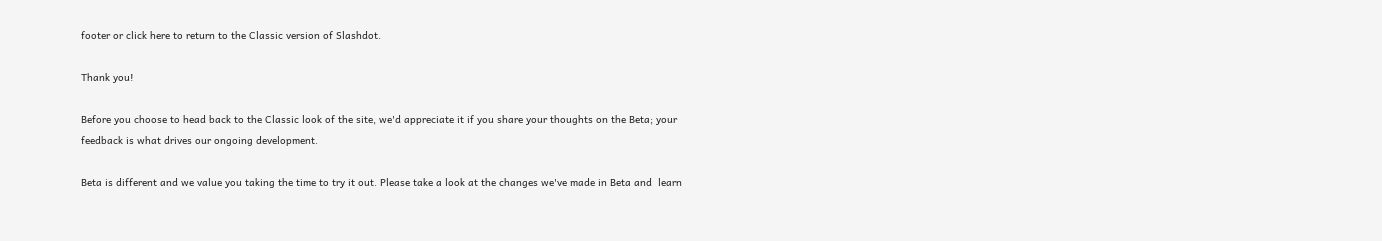footer or click here to return to the Classic version of Slashdot.

Thank you!

Before you choose to head back to the Classic look of the site, we'd appreciate it if you share your thoughts on the Beta; your feedback is what drives our ongoing development.

Beta is different and we value you taking the time to try it out. Please take a look at the changes we've made in Beta and  learn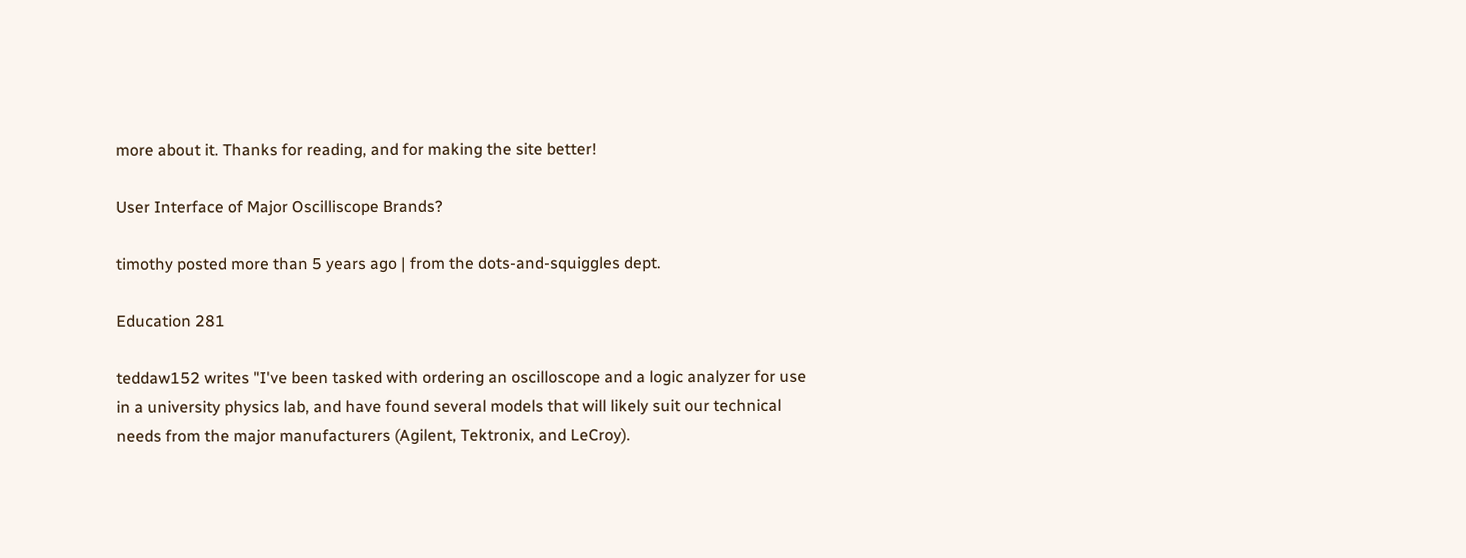more about it. Thanks for reading, and for making the site better!

User Interface of Major Oscilliscope Brands?

timothy posted more than 5 years ago | from the dots-and-squiggles dept.

Education 281

teddaw152 writes "I've been tasked with ordering an oscilloscope and a logic analyzer for use in a university physics lab, and have found several models that will likely suit our technical needs from the major manufacturers (Agilent, Tektronix, and LeCroy).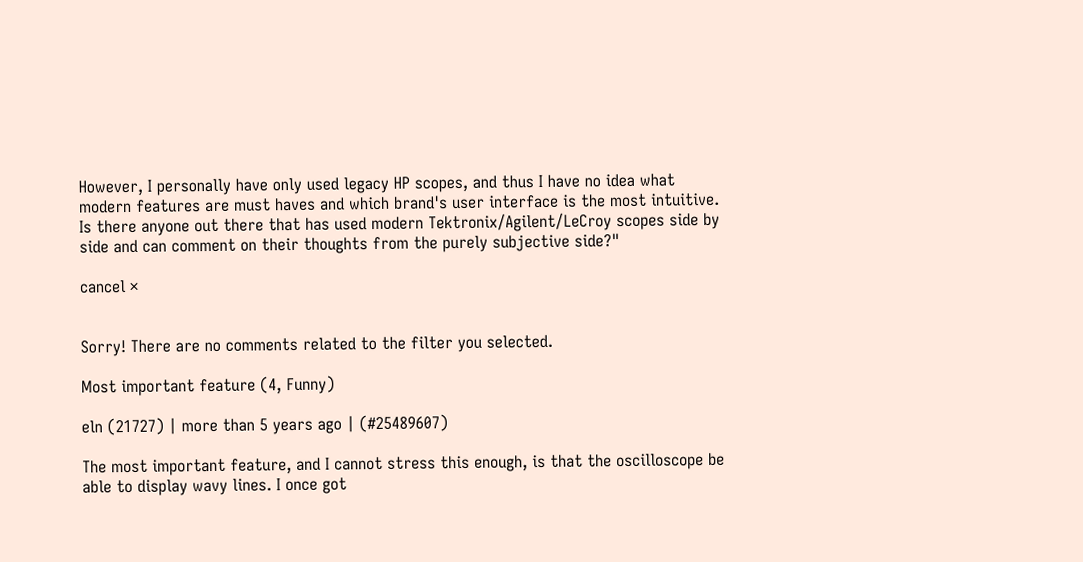However, I personally have only used legacy HP scopes, and thus I have no idea what modern features are must haves and which brand's user interface is the most intuitive. Is there anyone out there that has used modern Tektronix/Agilent/LeCroy scopes side by side and can comment on their thoughts from the purely subjective side?"

cancel ×


Sorry! There are no comments related to the filter you selected.

Most important feature (4, Funny)

eln (21727) | more than 5 years ago | (#25489607)

The most important feature, and I cannot stress this enough, is that the oscilloscope be able to display wavy lines. I once got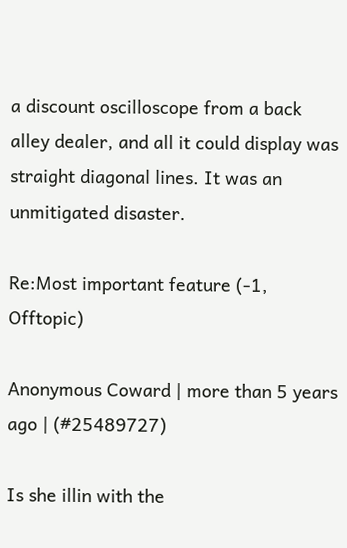a discount oscilloscope from a back alley dealer, and all it could display was straight diagonal lines. It was an unmitigated disaster.

Re:Most important feature (-1, Offtopic)

Anonymous Coward | more than 5 years ago | (#25489727)

Is she illin with the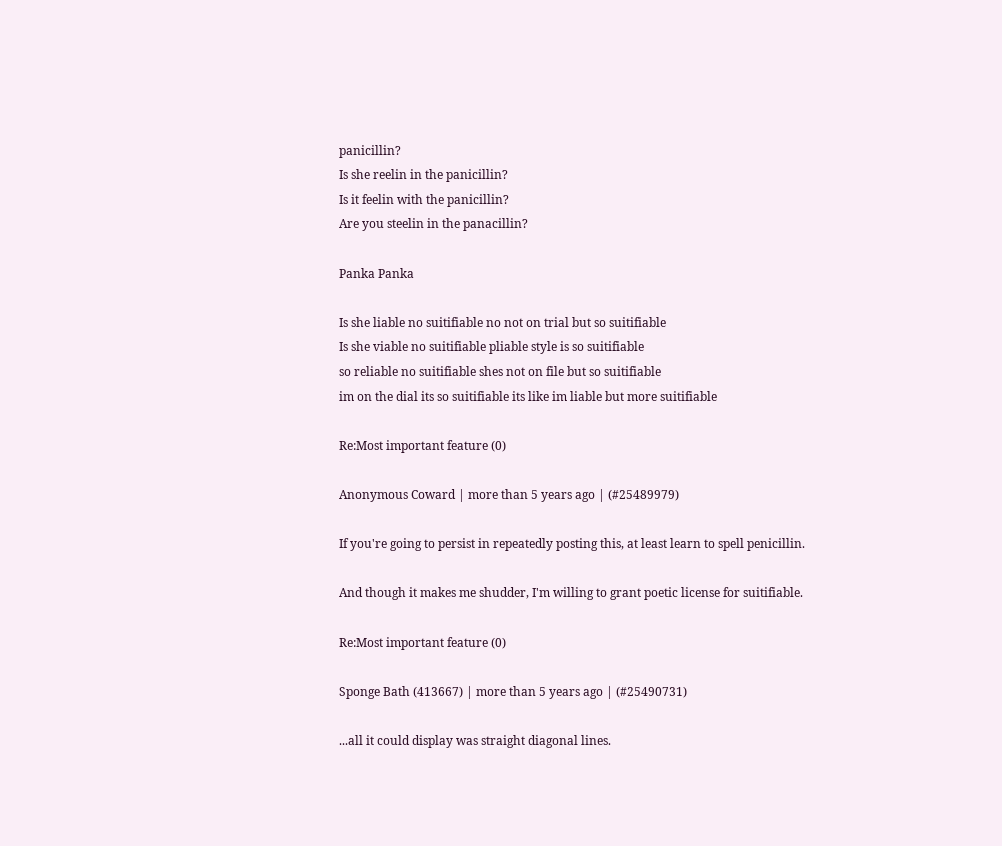panicillin?
Is she reelin in the panicillin?
Is it feelin with the panicillin?
Are you steelin in the panacillin?

Panka Panka

Is she liable no suitifiable no not on trial but so suitifiable
Is she viable no suitifiable pliable style is so suitifiable
so reliable no suitifiable shes not on file but so suitifiable
im on the dial its so suitifiable its like im liable but more suitifiable

Re:Most important feature (0)

Anonymous Coward | more than 5 years ago | (#25489979)

If you're going to persist in repeatedly posting this, at least learn to spell penicillin.

And though it makes me shudder, I'm willing to grant poetic license for suitifiable.

Re:Most important feature (0)

Sponge Bath (413667) | more than 5 years ago | (#25490731)

...all it could display was straight diagonal lines.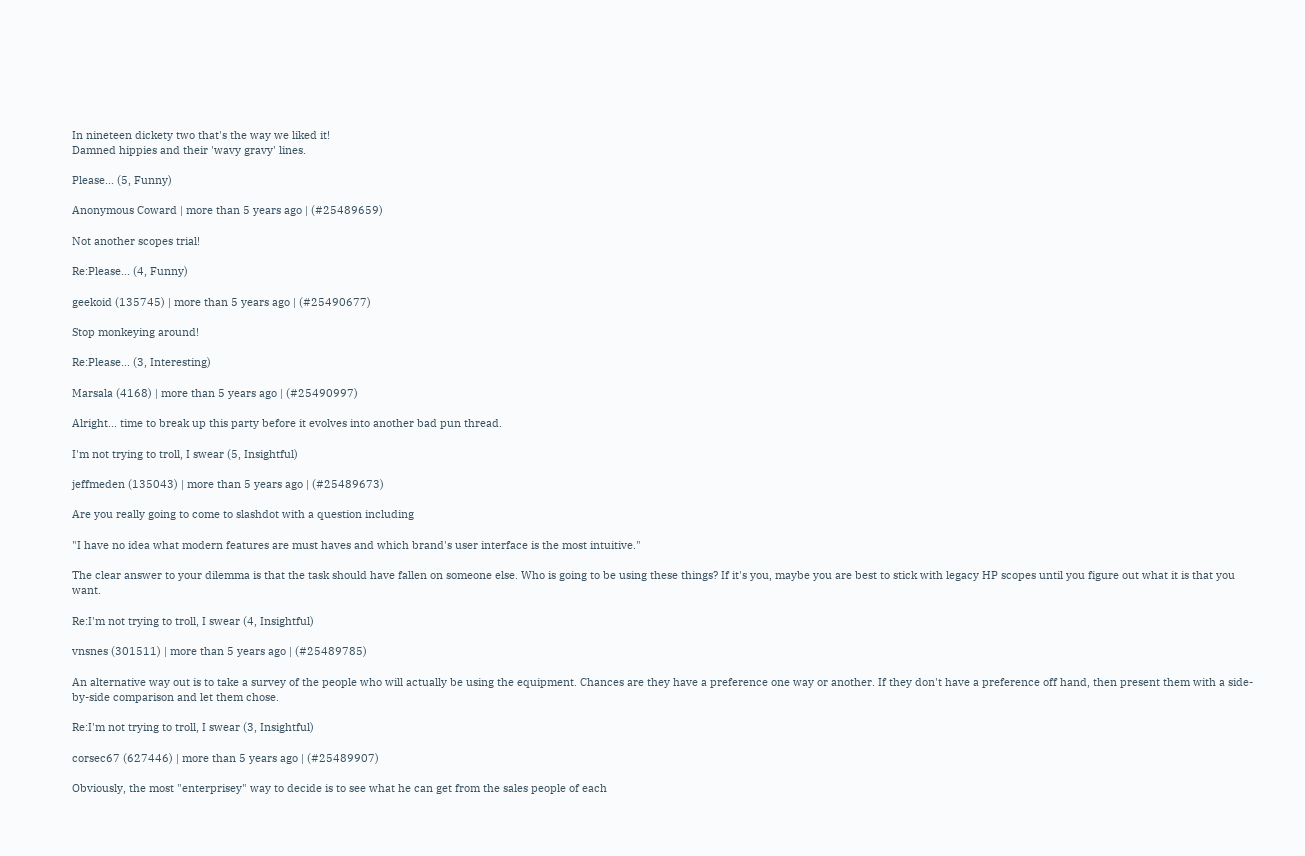In nineteen dickety two that's the way we liked it!
Damned hippies and their 'wavy gravy' lines.

Please... (5, Funny)

Anonymous Coward | more than 5 years ago | (#25489659)

Not another scopes trial!

Re:Please... (4, Funny)

geekoid (135745) | more than 5 years ago | (#25490677)

Stop monkeying around!

Re:Please... (3, Interesting)

Marsala (4168) | more than 5 years ago | (#25490997)

Alright... time to break up this party before it evolves into another bad pun thread.

I'm not trying to troll, I swear (5, Insightful)

jeffmeden (135043) | more than 5 years ago | (#25489673)

Are you really going to come to slashdot with a question including

"I have no idea what modern features are must haves and which brand's user interface is the most intuitive."

The clear answer to your dilemma is that the task should have fallen on someone else. Who is going to be using these things? If it's you, maybe you are best to stick with legacy HP scopes until you figure out what it is that you want.

Re:I'm not trying to troll, I swear (4, Insightful)

vnsnes (301511) | more than 5 years ago | (#25489785)

An alternative way out is to take a survey of the people who will actually be using the equipment. Chances are they have a preference one way or another. If they don't have a preference off hand, then present them with a side-by-side comparison and let them chose.

Re:I'm not trying to troll, I swear (3, Insightful)

corsec67 (627446) | more than 5 years ago | (#25489907)

Obviously, the most "enterprisey" way to decide is to see what he can get from the sales people of each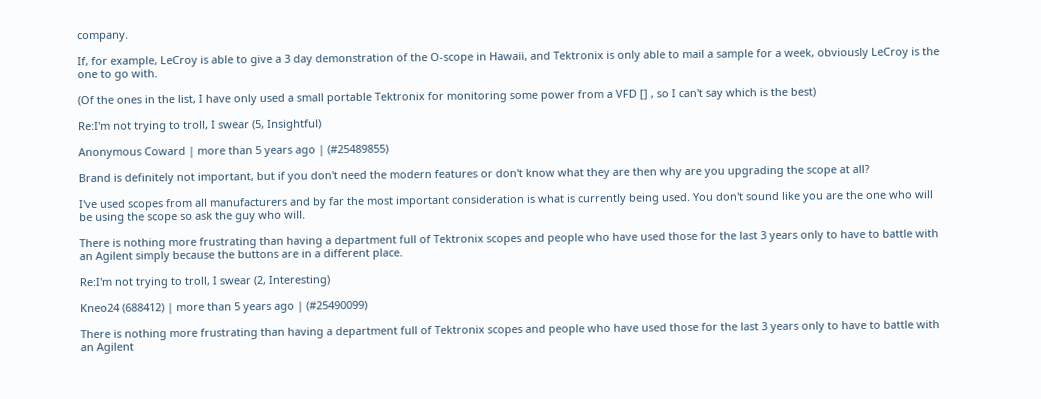company.

If, for example, LeCroy is able to give a 3 day demonstration of the O-scope in Hawaii, and Tektronix is only able to mail a sample for a week, obviously LeCroy is the one to go with.

(Of the ones in the list, I have only used a small portable Tektronix for monitoring some power from a VFD [] , so I can't say which is the best)

Re:I'm not trying to troll, I swear (5, Insightful)

Anonymous Coward | more than 5 years ago | (#25489855)

Brand is definitely not important, but if you don't need the modern features or don't know what they are then why are you upgrading the scope at all?

I've used scopes from all manufacturers and by far the most important consideration is what is currently being used. You don't sound like you are the one who will be using the scope so ask the guy who will.

There is nothing more frustrating than having a department full of Tektronix scopes and people who have used those for the last 3 years only to have to battle with an Agilent simply because the buttons are in a different place.

Re:I'm not trying to troll, I swear (2, Interesting)

Kneo24 (688412) | more than 5 years ago | (#25490099)

There is nothing more frustrating than having a department full of Tektronix scopes and people who have used those for the last 3 years only to have to battle with an Agilent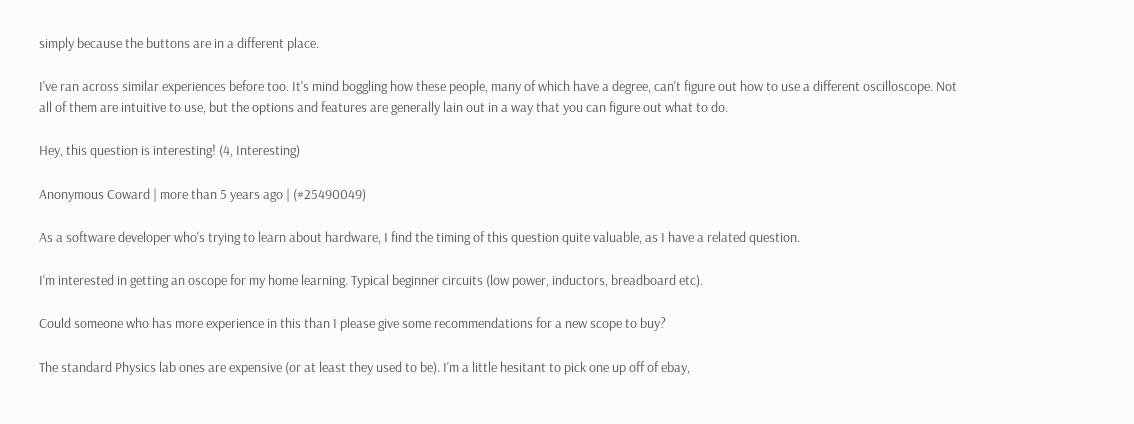simply because the buttons are in a different place.

I've ran across similar experiences before too. It's mind boggling how these people, many of which have a degree, can't figure out how to use a different oscilloscope. Not all of them are intuitive to use, but the options and features are generally lain out in a way that you can figure out what to do.

Hey, this question is interesting! (4, Interesting)

Anonymous Coward | more than 5 years ago | (#25490049)

As a software developer who's trying to learn about hardware, I find the timing of this question quite valuable, as I have a related question.

I'm interested in getting an oscope for my home learning. Typical beginner circuits (low power, inductors, breadboard etc).

Could someone who has more experience in this than I please give some recommendations for a new scope to buy?

The standard Physics lab ones are expensive (or at least they used to be). I'm a little hesitant to pick one up off of ebay,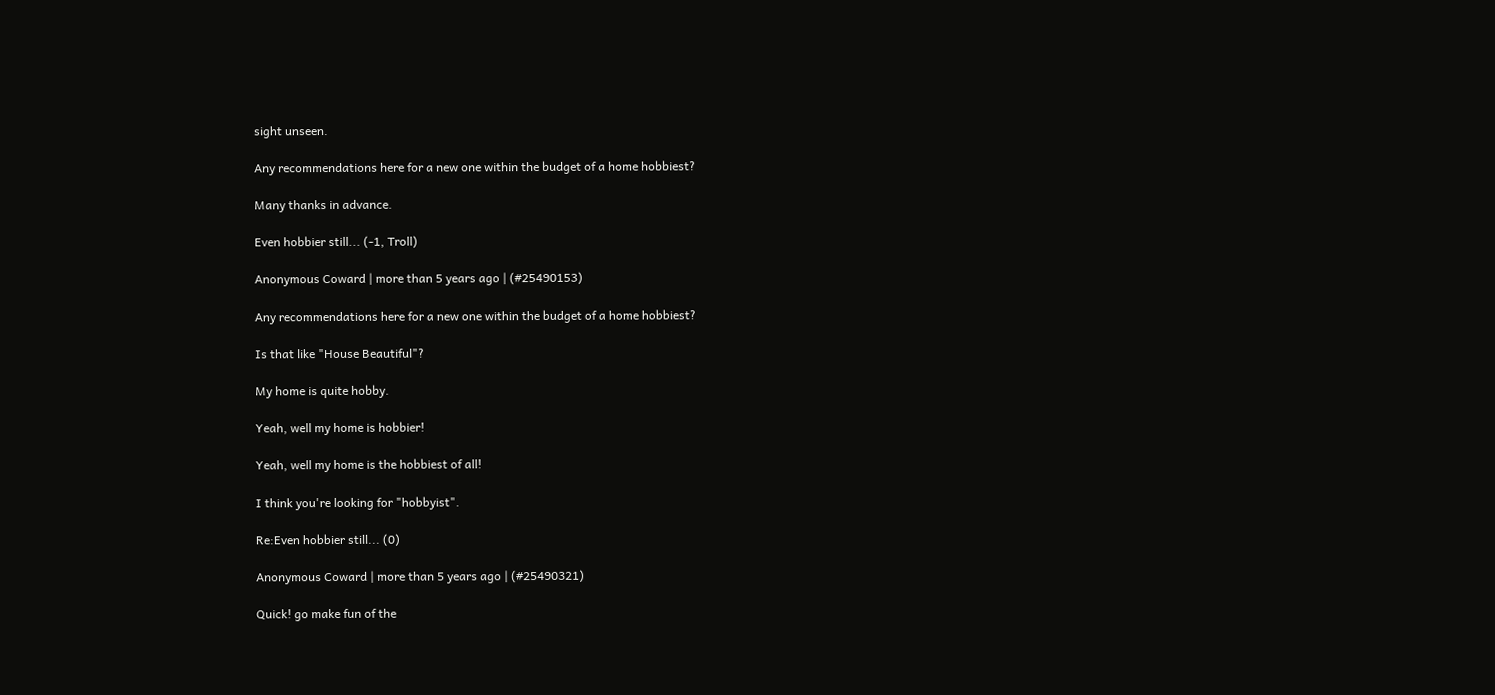sight unseen.

Any recommendations here for a new one within the budget of a home hobbiest?

Many thanks in advance.

Even hobbier still... (-1, Troll)

Anonymous Coward | more than 5 years ago | (#25490153)

Any recommendations here for a new one within the budget of a home hobbiest?

Is that like "House Beautiful"?

My home is quite hobby.

Yeah, well my home is hobbier!

Yeah, well my home is the hobbiest of all!

I think you're looking for "hobbyist".

Re:Even hobbier still... (0)

Anonymous Coward | more than 5 years ago | (#25490321)

Quick! go make fun of the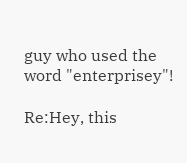guy who used the word "enterprisey"!

Re:Hey, this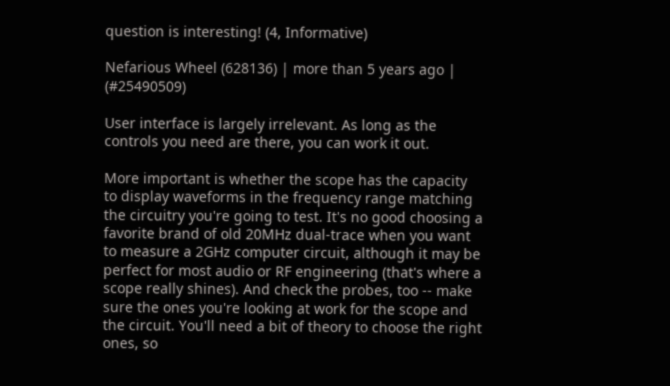question is interesting! (4, Informative)

Nefarious Wheel (628136) | more than 5 years ago | (#25490509)

User interface is largely irrelevant. As long as the controls you need are there, you can work it out.

More important is whether the scope has the capacity to display waveforms in the frequency range matching the circuitry you're going to test. It's no good choosing a favorite brand of old 20MHz dual-trace when you want to measure a 2GHz computer circuit, although it may be perfect for most audio or RF engineering (that's where a scope really shines). And check the probes, too -- make sure the ones you're looking at work for the scope and the circuit. You'll need a bit of theory to choose the right ones, so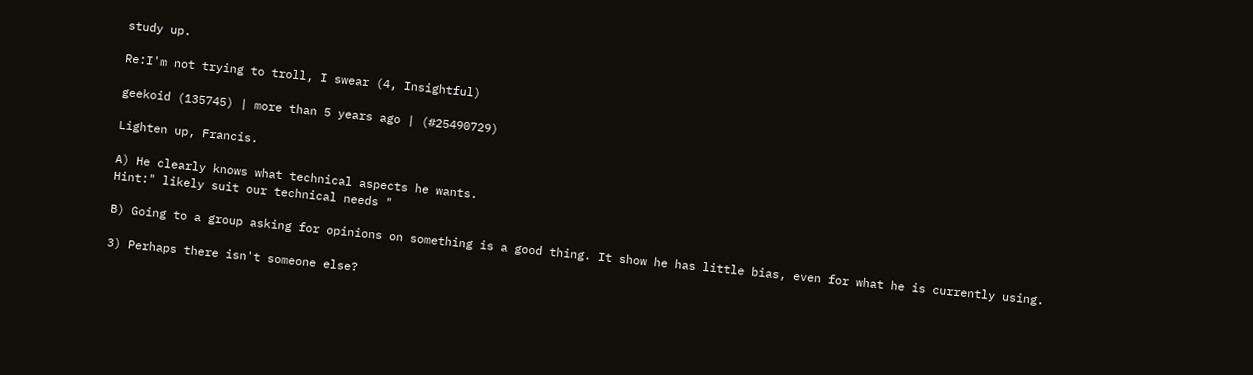study up.

Re:I'm not trying to troll, I swear (4, Insightful)

geekoid (135745) | more than 5 years ago | (#25490729)

Lighten up, Francis.

A) He clearly knows what technical aspects he wants.
Hint:" likely suit our technical needs "

B) Going to a group asking for opinions on something is a good thing. It show he has little bias, even for what he is currently using.

3) Perhaps there isn't someone else?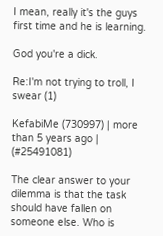I mean, really it's the guys first time and he is learning.

God you're a dick.

Re:I'm not trying to troll, I swear (1)

KefabiMe (730997) | more than 5 years ago | (#25491081)

The clear answer to your dilemma is that the task should have fallen on someone else. Who is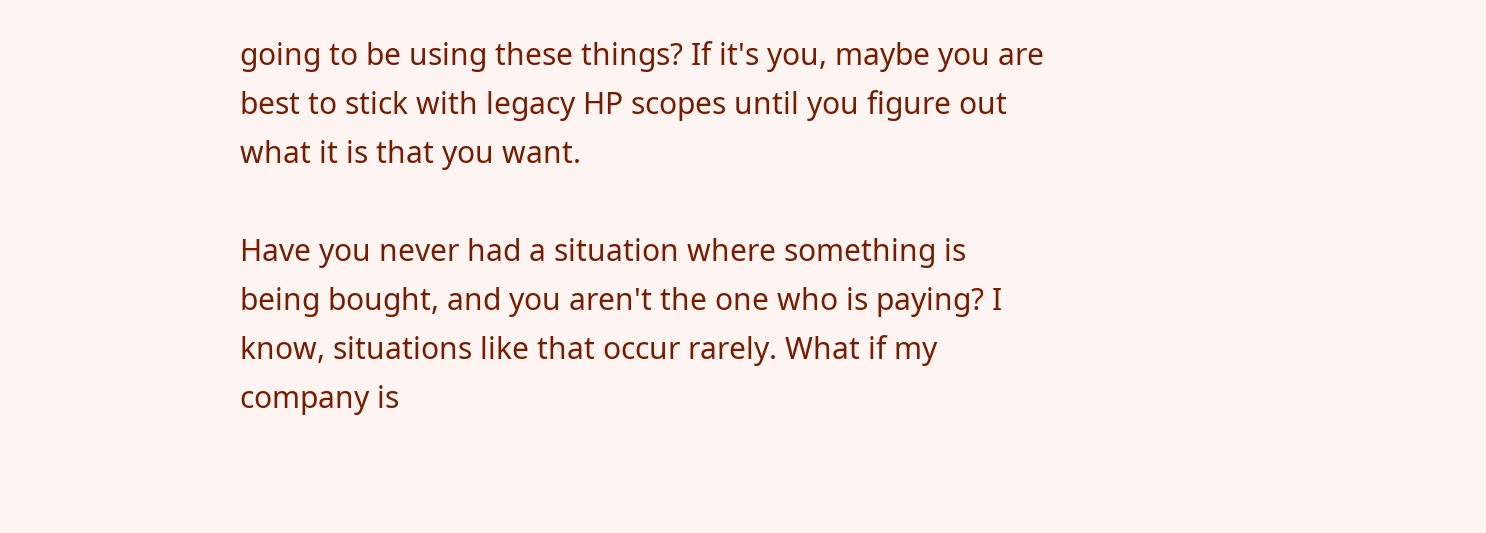going to be using these things? If it's you, maybe you are best to stick with legacy HP scopes until you figure out what it is that you want.

Have you never had a situation where something is being bought, and you aren't the one who is paying? I know, situations like that occur rarely. What if my company is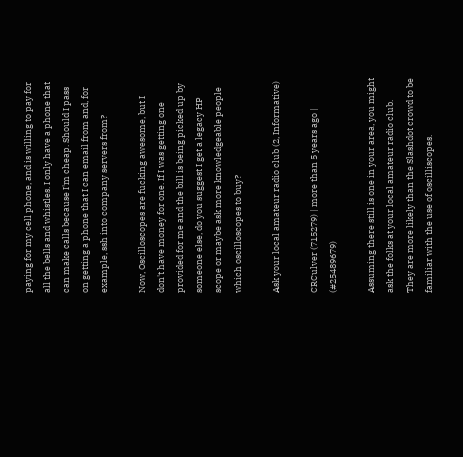paying for my cell phone, and is willing to pay for all the bells and whistles. I only have a phone that can make calls because I'm cheap. Should I pass on getting a phone that I can email from and, for example, ssh into company servers from?

Now, Oscilloscopes are fucking awesome, but I don't have money for one. If I was getting one provided for me and the bill is being picked up by someone else, do you suggest I get a legacy HP scope or maybe ask more knowledgeable people which oscilloscopes to buy?

Ask your local amateur radio club (2, Informative)

CRCulver (715279) | more than 5 years ago | (#25489679)

Assuming there still is one in your area, you might ask the folks at your local amateur radio club. They are more likely than the Slashdot crowd to be familiar with the use of oscilliscopes.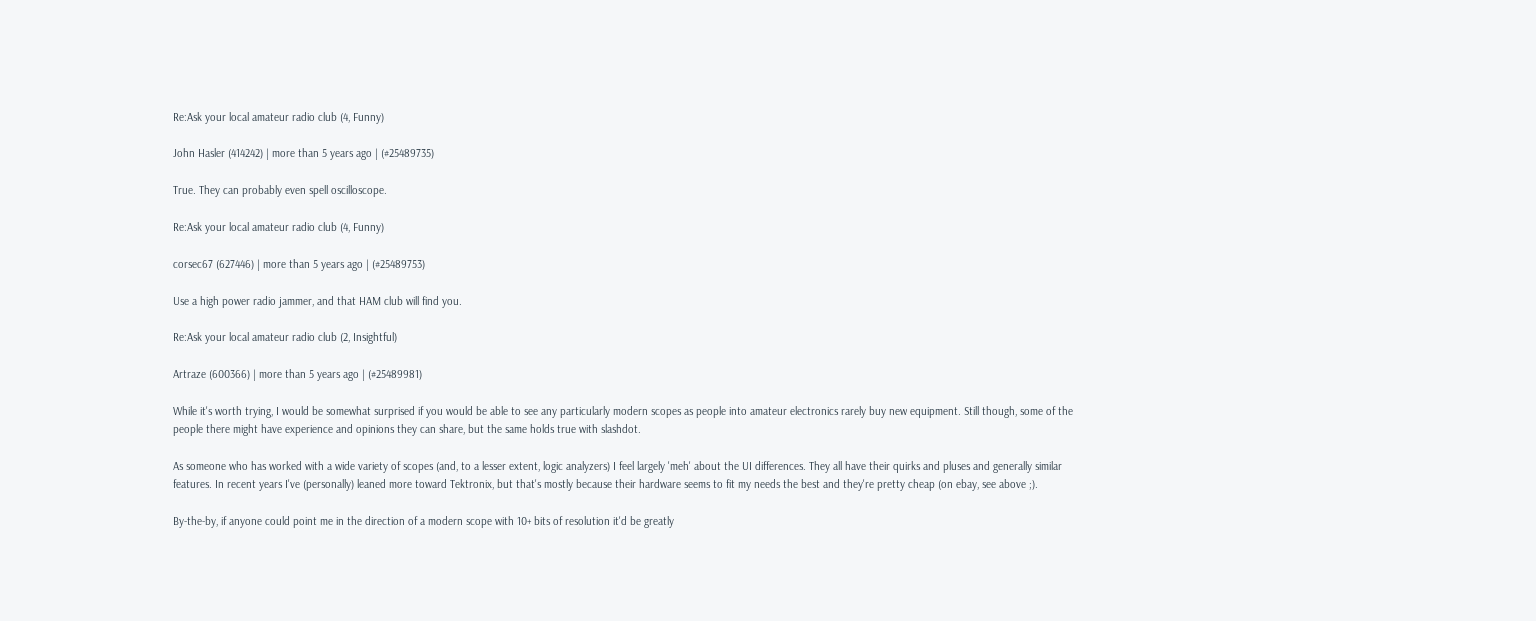Re:Ask your local amateur radio club (4, Funny)

John Hasler (414242) | more than 5 years ago | (#25489735)

True. They can probably even spell oscilloscope.

Re:Ask your local amateur radio club (4, Funny)

corsec67 (627446) | more than 5 years ago | (#25489753)

Use a high power radio jammer, and that HAM club will find you.

Re:Ask your local amateur radio club (2, Insightful)

Artraze (600366) | more than 5 years ago | (#25489981)

While it's worth trying, I would be somewhat surprised if you would be able to see any particularly modern scopes as people into amateur electronics rarely buy new equipment. Still though, some of the people there might have experience and opinions they can share, but the same holds true with slashdot.

As someone who has worked with a wide variety of scopes (and, to a lesser extent, logic analyzers) I feel largely 'meh' about the UI differences. They all have their quirks and pluses and generally similar features. In recent years I've (personally) leaned more toward Tektronix, but that's mostly because their hardware seems to fit my needs the best and they're pretty cheap (on ebay, see above ;).

By-the-by, if anyone could point me in the direction of a modern scope with 10+ bits of resolution it'd be greatly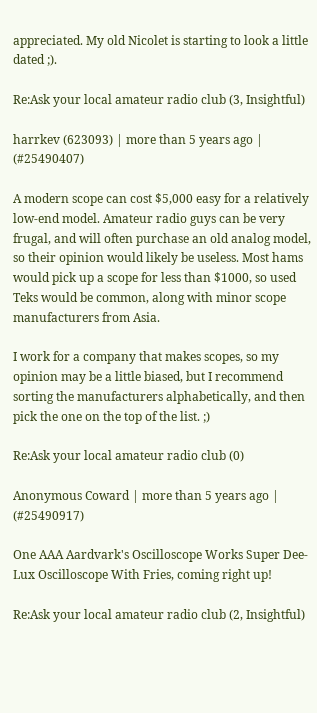appreciated. My old Nicolet is starting to look a little dated ;).

Re:Ask your local amateur radio club (3, Insightful)

harrkev (623093) | more than 5 years ago | (#25490407)

A modern scope can cost $5,000 easy for a relatively low-end model. Amateur radio guys can be very frugal, and will often purchase an old analog model, so their opinion would likely be useless. Most hams would pick up a scope for less than $1000, so used Teks would be common, along with minor scope manufacturers from Asia.

I work for a company that makes scopes, so my opinion may be a little biased, but I recommend sorting the manufacturers alphabetically, and then pick the one on the top of the list. ;)

Re:Ask your local amateur radio club (0)

Anonymous Coward | more than 5 years ago | (#25490917)

One AAA Aardvark's Oscilloscope Works Super Dee-Lux Oscilloscope With Fries, coming right up!

Re:Ask your local amateur radio club (2, Insightful)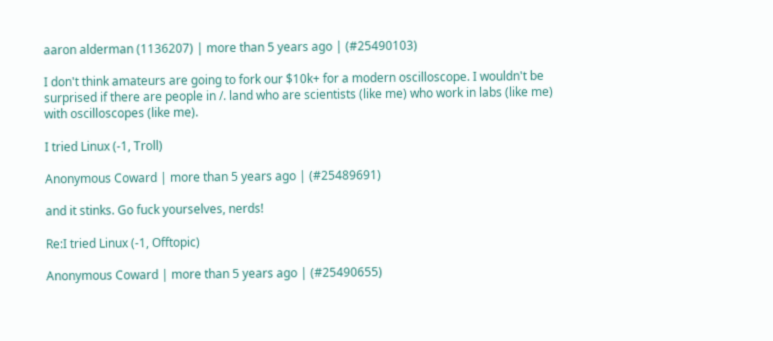aaron alderman (1136207) | more than 5 years ago | (#25490103)

I don't think amateurs are going to fork our $10k+ for a modern oscilloscope. I wouldn't be surprised if there are people in /. land who are scientists (like me) who work in labs (like me) with oscilloscopes (like me).

I tried Linux (-1, Troll)

Anonymous Coward | more than 5 years ago | (#25489691)

and it stinks. Go fuck yourselves, nerds!

Re:I tried Linux (-1, Offtopic)

Anonymous Coward | more than 5 years ago | (#25490655)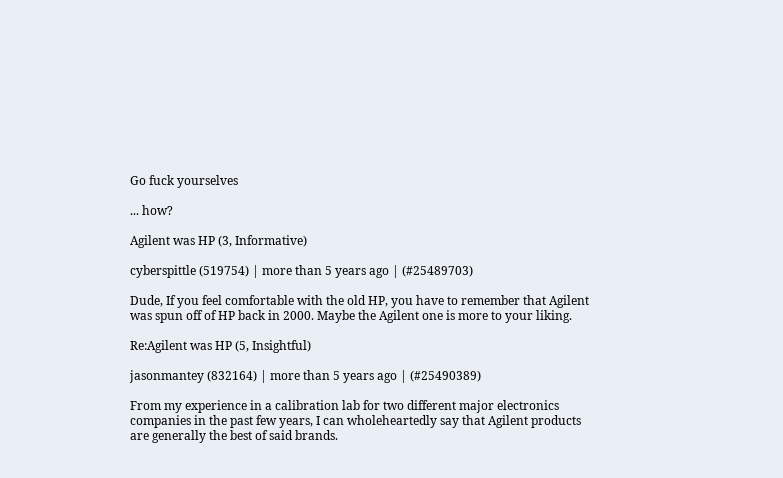Go fuck yourselves

... how?

Agilent was HP (3, Informative)

cyberspittle (519754) | more than 5 years ago | (#25489703)

Dude, If you feel comfortable with the old HP, you have to remember that Agilent was spun off of HP back in 2000. Maybe the Agilent one is more to your liking.

Re:Agilent was HP (5, Insightful)

jasonmantey (832164) | more than 5 years ago | (#25490389)

From my experience in a calibration lab for two different major electronics companies in the past few years, I can wholeheartedly say that Agilent products are generally the best of said brands.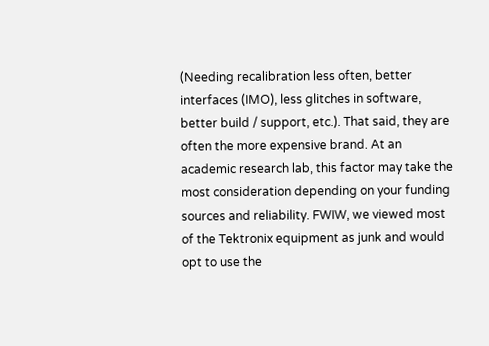(Needing recalibration less often, better interfaces (IMO), less glitches in software, better build / support, etc.). That said, they are often the more expensive brand. At an academic research lab, this factor may take the most consideration depending on your funding sources and reliability. FWIW, we viewed most of the Tektronix equipment as junk and would opt to use the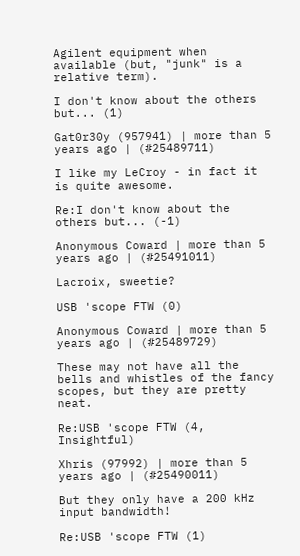Agilent equipment when available (but, "junk" is a relative term).

I don't know about the others but... (1)

Gat0r30y (957941) | more than 5 years ago | (#25489711)

I like my LeCroy - in fact it is quite awesome.

Re:I don't know about the others but... (-1)

Anonymous Coward | more than 5 years ago | (#25491011)

Lacroix, sweetie?

USB 'scope FTW (0)

Anonymous Coward | more than 5 years ago | (#25489729)

These may not have all the bells and whistles of the fancy scopes, but they are pretty neat.

Re:USB 'scope FTW (4, Insightful)

Xhris (97992) | more than 5 years ago | (#25490011)

But they only have a 200 kHz input bandwidth!

Re:USB 'scope FTW (1)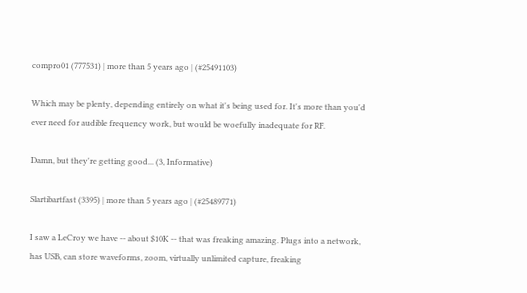compro01 (777531) | more than 5 years ago | (#25491103)

Which may be plenty, depending entirely on what it's being used for. It's more than you'd ever need for audible frequency work, but would be woefully inadequate for RF.

Damn, but they're getting good... (3, Informative)

Slartibartfast (3395) | more than 5 years ago | (#25489771)

I saw a LeCroy we have -- about $10K -- that was freaking amazing. Plugs into a network, has USB, can store waveforms, zoom, virtually unlimited capture, freaking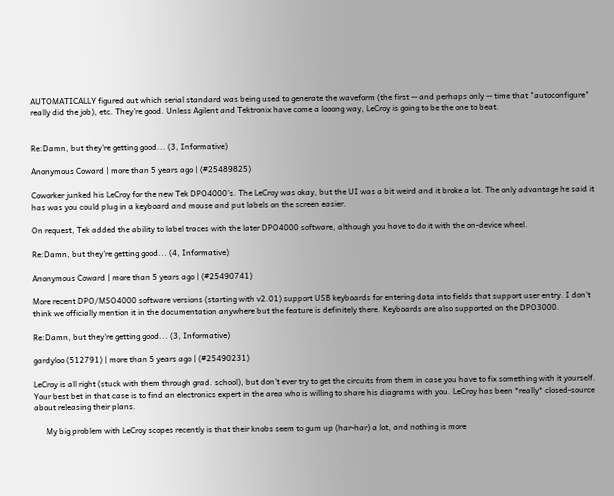AUTOMATICALLY figured out which serial standard was being used to generate the waveform (the first -- and perhaps only -- time that "autoconfigure" really did the job), etc. They're good. Unless Agilent and Tektronix have come a looong way, LeCroy is going to be the one to beat.


Re:Damn, but they're getting good... (3, Informative)

Anonymous Coward | more than 5 years ago | (#25489825)

Coworker junked his LeCroy for the new Tek DPO4000's. The LeCroy was okay, but the UI was a bit weird and it broke a lot. The only advantage he said it has was you could plug in a keyboard and mouse and put labels on the screen easier.

On request, Tek added the ability to label traces with the later DPO4000 software, although you have to do it with the on-device wheel.

Re:Damn, but they're getting good... (4, Informative)

Anonymous Coward | more than 5 years ago | (#25490741)

More recent DPO/MSO4000 software versions (starting with v2.01) support USB keyboards for entering data into fields that support user entry. I don't think we officially mention it in the documentation anywhere but the feature is definitely there. Keyboards are also supported on the DPO3000.

Re:Damn, but they're getting good... (3, Informative)

gardyloo (512791) | more than 5 years ago | (#25490231)

LeCroy is all right (stuck with them through grad. school), but don't ever try to get the circuits from them in case you have to fix something with it yourself. Your best bet in that case is to find an electronics expert in the area who is willing to share his diagrams with you. LeCroy has been *really* closed-source about releasing their plans.

      My big problem with LeCroy scopes recently is that their knobs seem to gum up (har-har) a lot, and nothing is more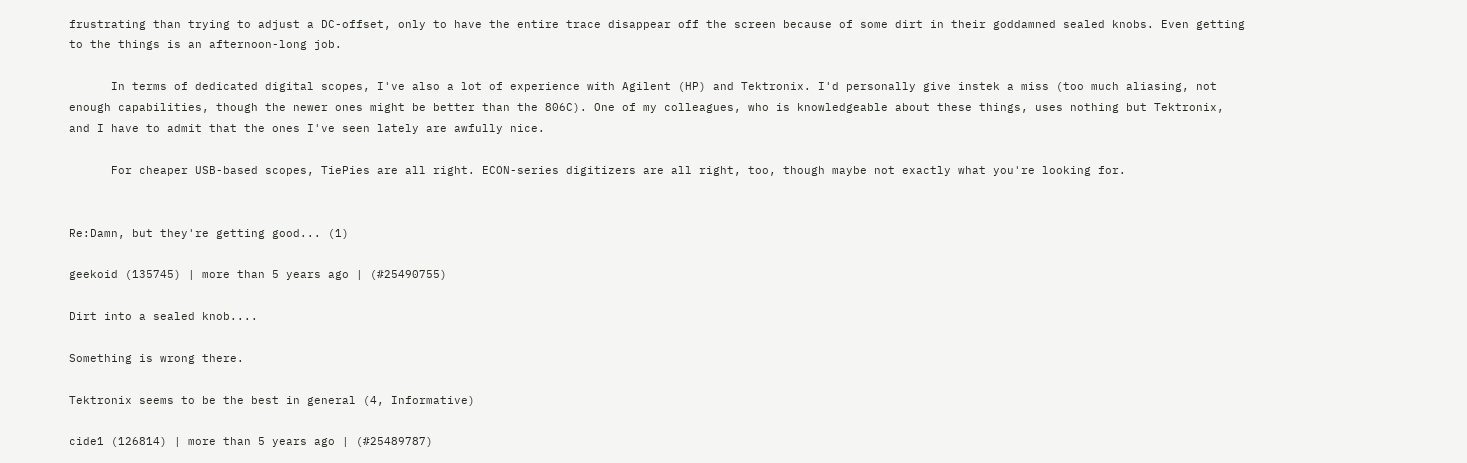frustrating than trying to adjust a DC-offset, only to have the entire trace disappear off the screen because of some dirt in their goddamned sealed knobs. Even getting to the things is an afternoon-long job.

      In terms of dedicated digital scopes, I've also a lot of experience with Agilent (HP) and Tektronix. I'd personally give instek a miss (too much aliasing, not enough capabilities, though the newer ones might be better than the 806C). One of my colleagues, who is knowledgeable about these things, uses nothing but Tektronix, and I have to admit that the ones I've seen lately are awfully nice.

      For cheaper USB-based scopes, TiePies are all right. ECON-series digitizers are all right, too, though maybe not exactly what you're looking for.


Re:Damn, but they're getting good... (1)

geekoid (135745) | more than 5 years ago | (#25490755)

Dirt into a sealed knob....

Something is wrong there.

Tektronix seems to be the best in general (4, Informative)

cide1 (126814) | more than 5 years ago | (#25489787)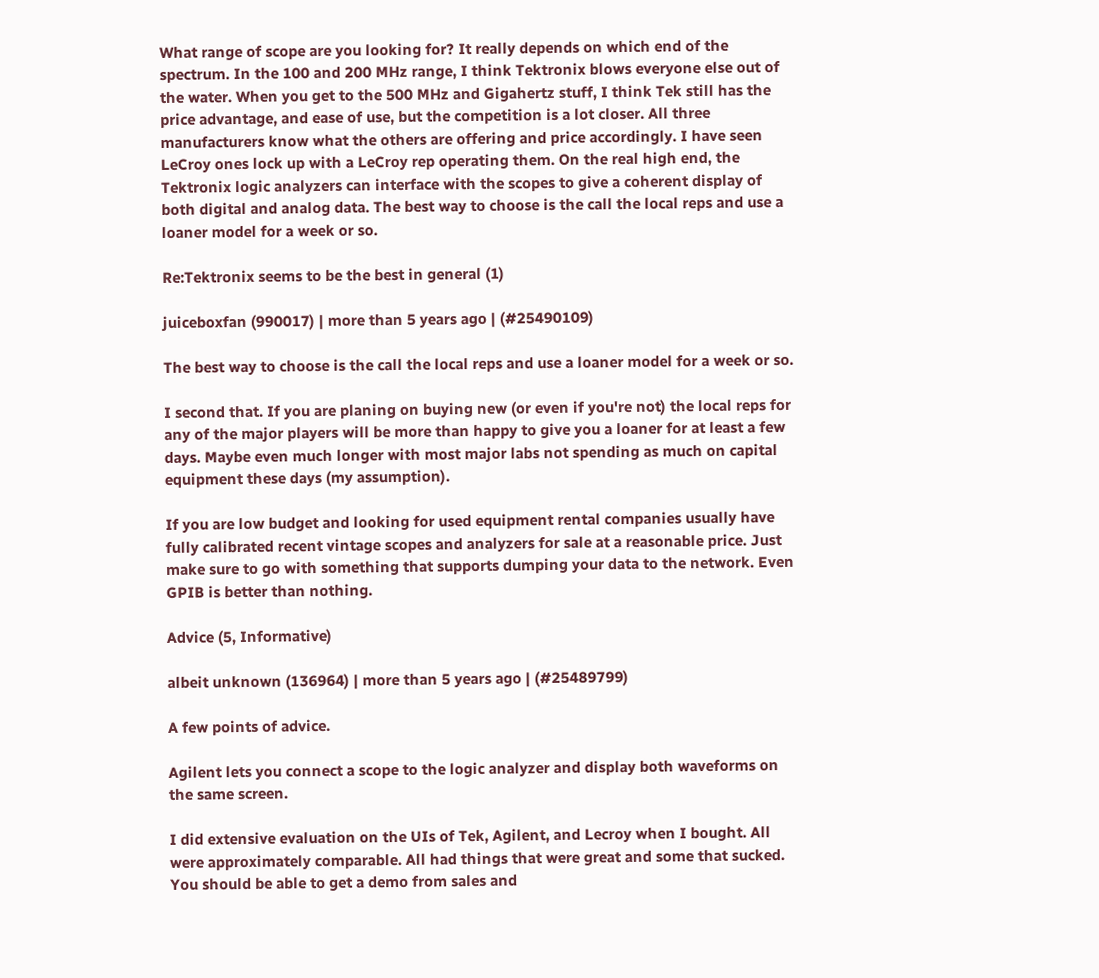What range of scope are you looking for? It really depends on which end of the spectrum. In the 100 and 200 MHz range, I think Tektronix blows everyone else out of the water. When you get to the 500 MHz and Gigahertz stuff, I think Tek still has the price advantage, and ease of use, but the competition is a lot closer. All three manufacturers know what the others are offering and price accordingly. I have seen LeCroy ones lock up with a LeCroy rep operating them. On the real high end, the Tektronix logic analyzers can interface with the scopes to give a coherent display of both digital and analog data. The best way to choose is the call the local reps and use a loaner model for a week or so.

Re:Tektronix seems to be the best in general (1)

juiceboxfan (990017) | more than 5 years ago | (#25490109)

The best way to choose is the call the local reps and use a loaner model for a week or so.

I second that. If you are planing on buying new (or even if you're not) the local reps for any of the major players will be more than happy to give you a loaner for at least a few days. Maybe even much longer with most major labs not spending as much on capital equipment these days (my assumption).

If you are low budget and looking for used equipment rental companies usually have fully calibrated recent vintage scopes and analyzers for sale at a reasonable price. Just make sure to go with something that supports dumping your data to the network. Even GPIB is better than nothing.

Advice (5, Informative)

albeit unknown (136964) | more than 5 years ago | (#25489799)

A few points of advice.

Agilent lets you connect a scope to the logic analyzer and display both waveforms on the same screen.

I did extensive evaluation on the UIs of Tek, Agilent, and Lecroy when I bought. All were approximately comparable. All had things that were great and some that sucked. You should be able to get a demo from sales and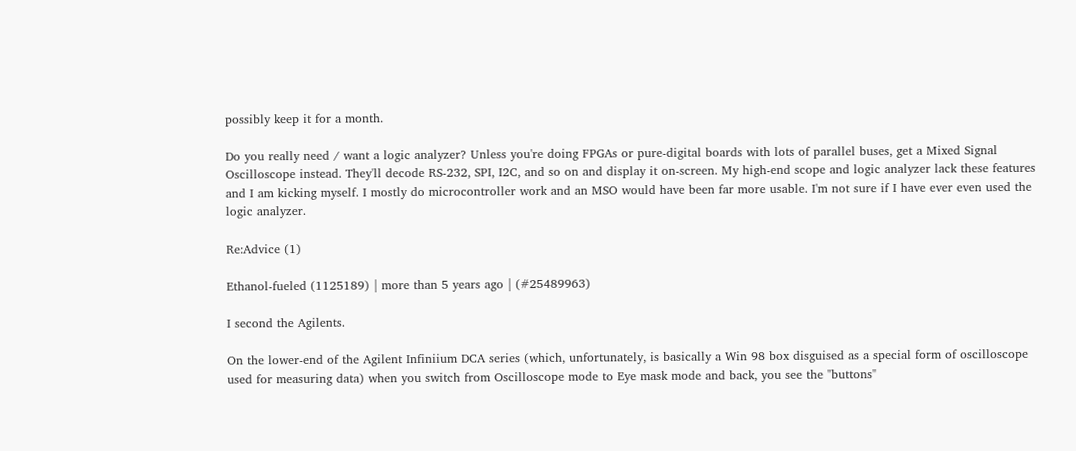possibly keep it for a month.

Do you really need / want a logic analyzer? Unless you're doing FPGAs or pure-digital boards with lots of parallel buses, get a Mixed Signal Oscilloscope instead. They'll decode RS-232, SPI, I2C, and so on and display it on-screen. My high-end scope and logic analyzer lack these features and I am kicking myself. I mostly do microcontroller work and an MSO would have been far more usable. I'm not sure if I have ever even used the logic analyzer.

Re:Advice (1)

Ethanol-fueled (1125189) | more than 5 years ago | (#25489963)

I second the Agilents.

On the lower-end of the Agilent Infiniium DCA series (which, unfortunately, is basically a Win 98 box disguised as a special form of oscilloscope used for measuring data) when you switch from Oscilloscope mode to Eye mask mode and back, you see the "buttons"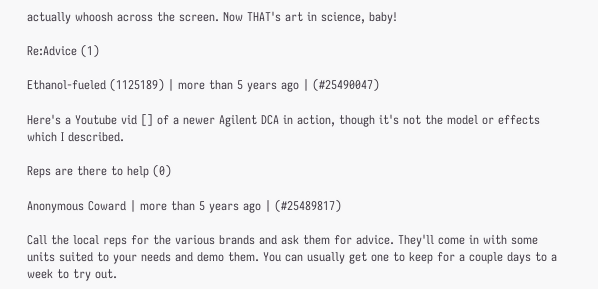actually whoosh across the screen. Now THAT's art in science, baby!

Re:Advice (1)

Ethanol-fueled (1125189) | more than 5 years ago | (#25490047)

Here's a Youtube vid [] of a newer Agilent DCA in action, though it's not the model or effects which I described.

Reps are there to help (0)

Anonymous Coward | more than 5 years ago | (#25489817)

Call the local reps for the various brands and ask them for advice. They'll come in with some units suited to your needs and demo them. You can usually get one to keep for a couple days to a week to try out.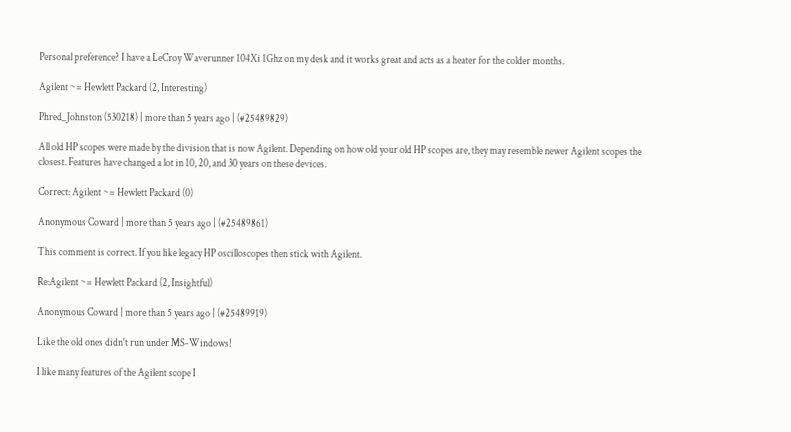Personal preference? I have a LeCroy Waverunner 104Xi 1Ghz on my desk and it works great and acts as a heater for the colder months.

Agilent ~= Hewlett Packard (2, Interesting)

Phred_Johnston (530218) | more than 5 years ago | (#25489829)

All old HP scopes were made by the division that is now Agilent. Depending on how old your old HP scopes are, they may resemble newer Agilent scopes the closest. Features have changed a lot in 10, 20, and 30 years on these devices.

Correct: Agilent ~= Hewlett Packard (0)

Anonymous Coward | more than 5 years ago | (#25489861)

This comment is correct. If you like legacy HP oscilloscopes then stick with Agilent.

Re:Agilent ~= Hewlett Packard (2, Insightful)

Anonymous Coward | more than 5 years ago | (#25489919)

Like the old ones didn't run under MS-Windows!

I like many features of the Agilent scope I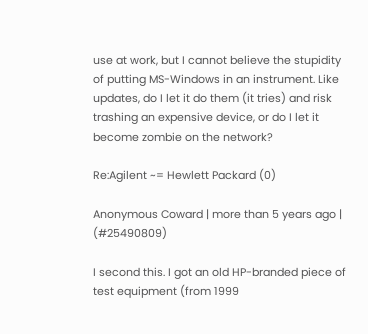use at work, but I cannot believe the stupidity of putting MS-Windows in an instrument. Like updates, do I let it do them (it tries) and risk trashing an expensive device, or do I let it become zombie on the network?

Re:Agilent ~= Hewlett Packard (0)

Anonymous Coward | more than 5 years ago | (#25490809)

I second this. I got an old HP-branded piece of test equipment (from 1999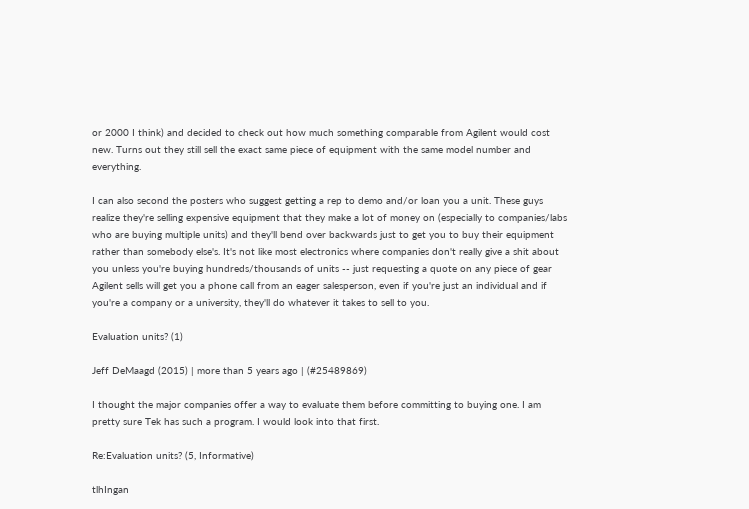or 2000 I think) and decided to check out how much something comparable from Agilent would cost new. Turns out they still sell the exact same piece of equipment with the same model number and everything.

I can also second the posters who suggest getting a rep to demo and/or loan you a unit. These guys realize they're selling expensive equipment that they make a lot of money on (especially to companies/labs who are buying multiple units) and they'll bend over backwards just to get you to buy their equipment rather than somebody else's. It's not like most electronics where companies don't really give a shit about you unless you're buying hundreds/thousands of units -- just requesting a quote on any piece of gear Agilent sells will get you a phone call from an eager salesperson, even if you're just an individual and if you're a company or a university, they'll do whatever it takes to sell to you.

Evaluation units? (1)

Jeff DeMaagd (2015) | more than 5 years ago | (#25489869)

I thought the major companies offer a way to evaluate them before committing to buying one. I am pretty sure Tek has such a program. I would look into that first.

Re:Evaluation units? (5, Informative)

tlhIngan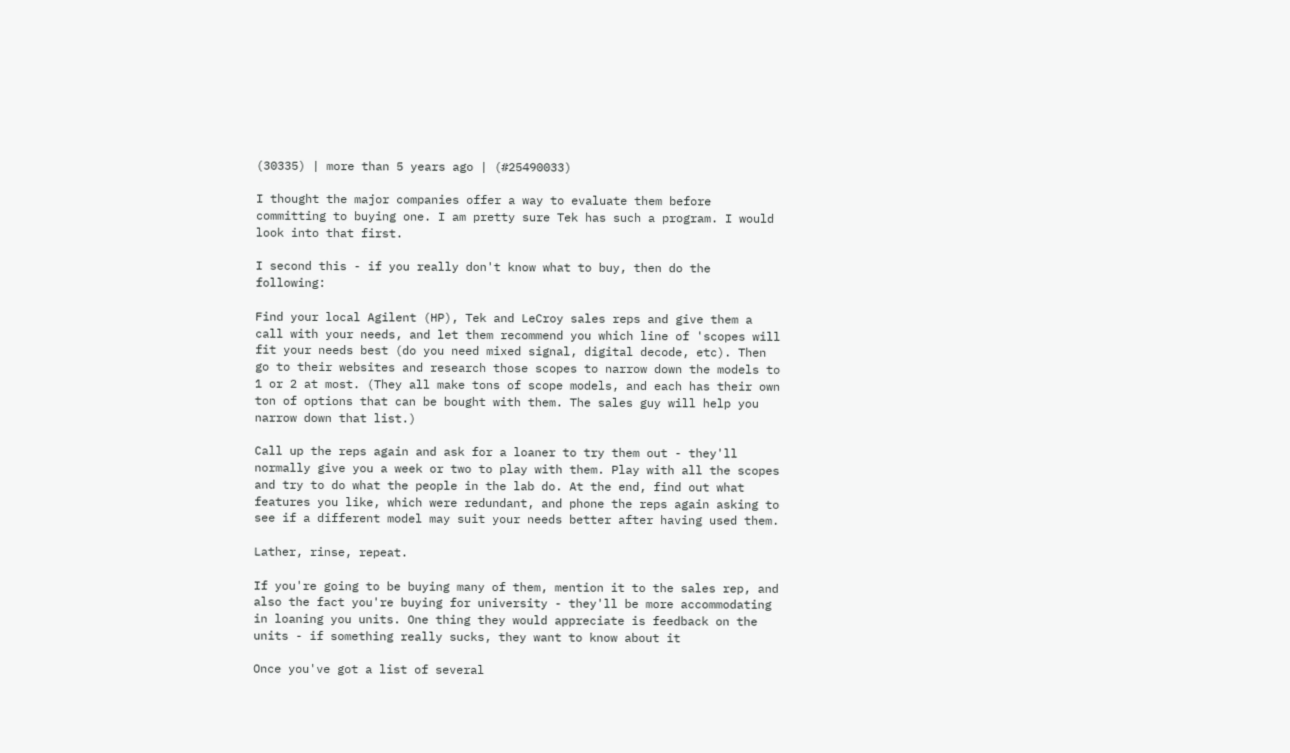(30335) | more than 5 years ago | (#25490033)

I thought the major companies offer a way to evaluate them before committing to buying one. I am pretty sure Tek has such a program. I would look into that first.

I second this - if you really don't know what to buy, then do the following:

Find your local Agilent (HP), Tek and LeCroy sales reps and give them a call with your needs, and let them recommend you which line of 'scopes will fit your needs best (do you need mixed signal, digital decode, etc). Then go to their websites and research those scopes to narrow down the models to 1 or 2 at most. (They all make tons of scope models, and each has their own ton of options that can be bought with them. The sales guy will help you narrow down that list.)

Call up the reps again and ask for a loaner to try them out - they'll normally give you a week or two to play with them. Play with all the scopes and try to do what the people in the lab do. At the end, find out what features you like, which were redundant, and phone the reps again asking to see if a different model may suit your needs better after having used them.

Lather, rinse, repeat.

If you're going to be buying many of them, mention it to the sales rep, and also the fact you're buying for university - they'll be more accommodating in loaning you units. One thing they would appreciate is feedback on the units - if something really sucks, they want to know about it

Once you've got a list of several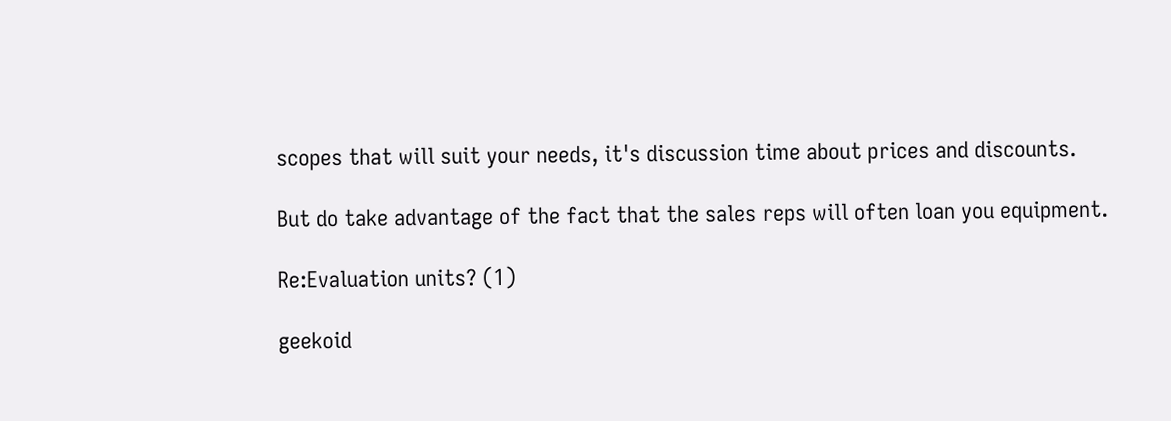scopes that will suit your needs, it's discussion time about prices and discounts.

But do take advantage of the fact that the sales reps will often loan you equipment.

Re:Evaluation units? (1)

geekoid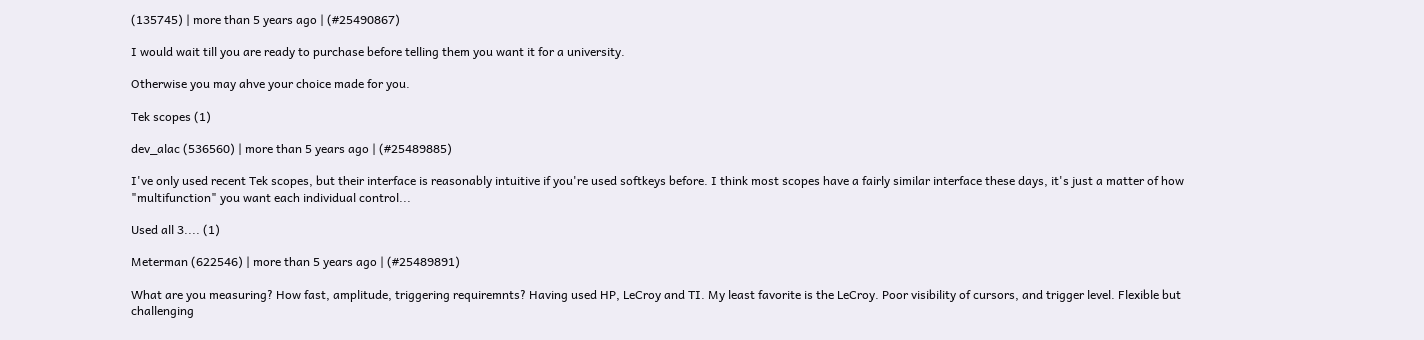(135745) | more than 5 years ago | (#25490867)

I would wait till you are ready to purchase before telling them you want it for a university.

Otherwise you may ahve your choice made for you.

Tek scopes (1)

dev_alac (536560) | more than 5 years ago | (#25489885)

I've only used recent Tek scopes, but their interface is reasonably intuitive if you're used softkeys before. I think most scopes have a fairly similar interface these days, it's just a matter of how "multifunction" you want each individual control...

Used all 3.... (1)

Meterman (622546) | more than 5 years ago | (#25489891)

What are you measuring? How fast, amplitude, triggering requiremnts? Having used HP, LeCroy and TI. My least favorite is the LeCroy. Poor visibility of cursors, and trigger level. Flexible but challenging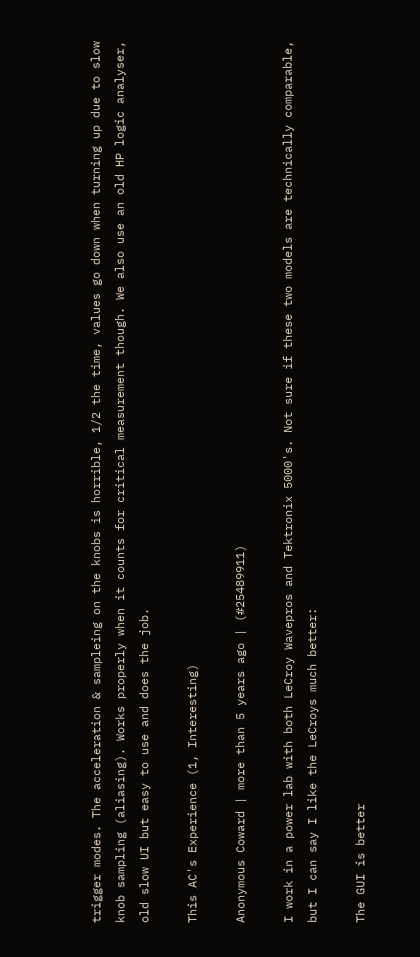trigger modes. The acceleration & sampleing on the knobs is horrible, 1/2 the time, values go down when turning up due to slow knob sampling (aliasing). Works properly when it counts for critical measurement though. We also use an old HP logic analyser, old slow UI but easy to use and does the job.

This AC's Experience (1, Interesting)

Anonymous Coward | more than 5 years ago | (#25489911)

I work in a power lab with both LeCroy Wavepros and Tektronix 5000's. Not sure if these two models are technically comparable, but I can say I like the LeCroys much better:

The GUI is better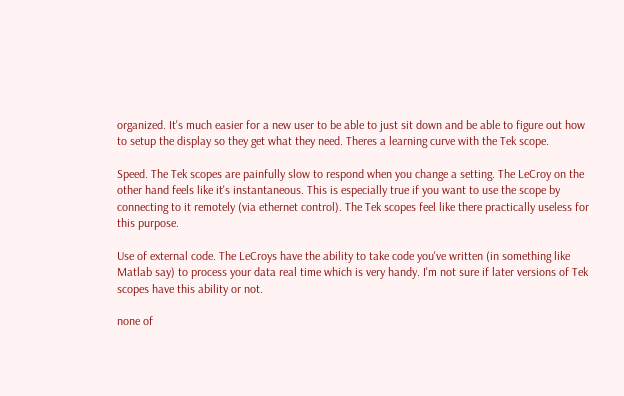organized. It's much easier for a new user to be able to just sit down and be able to figure out how to setup the display so they get what they need. Theres a learning curve with the Tek scope.

Speed. The Tek scopes are painfully slow to respond when you change a setting. The LeCroy on the other hand feels like it's instantaneous. This is especially true if you want to use the scope by connecting to it remotely (via ethernet control). The Tek scopes feel like there practically useless for this purpose.

Use of external code. The LeCroys have the ability to take code you've written (in something like Matlab say) to process your data real time which is very handy. I'm not sure if later versions of Tek scopes have this ability or not.

none of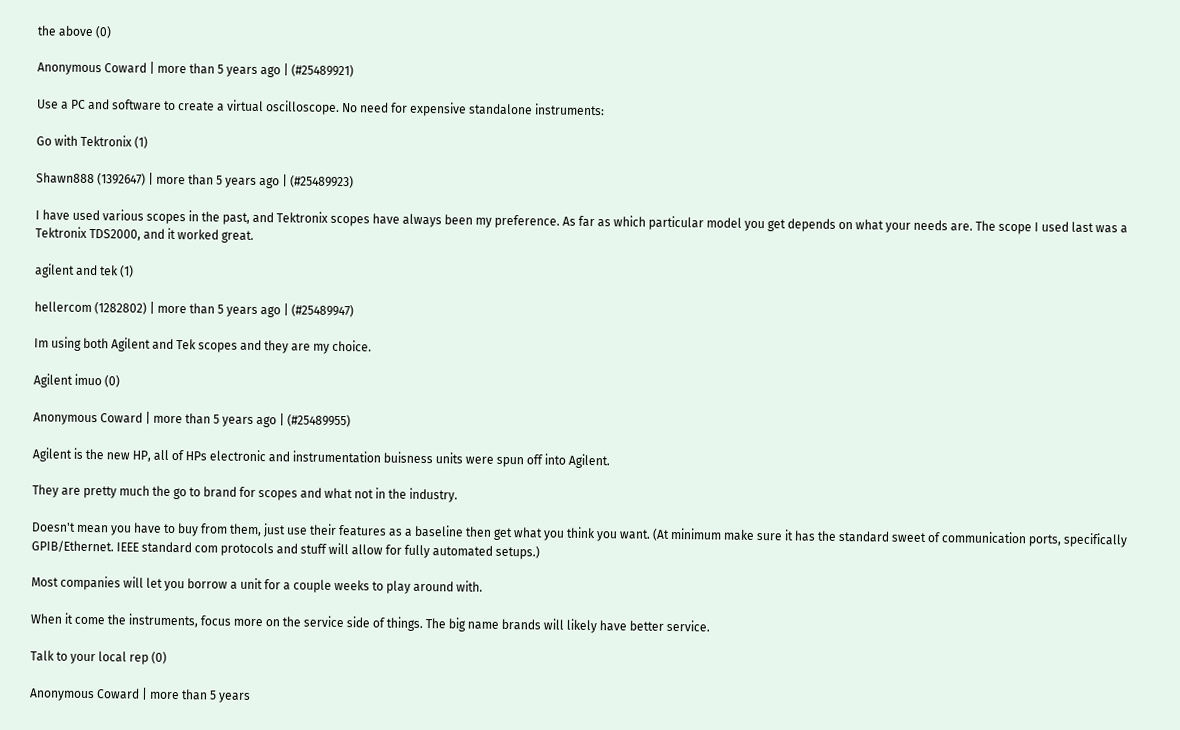the above (0)

Anonymous Coward | more than 5 years ago | (#25489921)

Use a PC and software to create a virtual oscilloscope. No need for expensive standalone instruments:

Go with Tektronix (1)

Shawn888 (1392647) | more than 5 years ago | (#25489923)

I have used various scopes in the past, and Tektronix scopes have always been my preference. As far as which particular model you get depends on what your needs are. The scope I used last was a Tektronix TDS2000, and it worked great.

agilent and tek (1)

hellercom (1282802) | more than 5 years ago | (#25489947)

Im using both Agilent and Tek scopes and they are my choice.

Agilent imuo (0)

Anonymous Coward | more than 5 years ago | (#25489955)

Agilent is the new HP, all of HPs electronic and instrumentation buisness units were spun off into Agilent.

They are pretty much the go to brand for scopes and what not in the industry.

Doesn't mean you have to buy from them, just use their features as a baseline then get what you think you want. (At minimum make sure it has the standard sweet of communication ports, specifically GPIB/Ethernet. IEEE standard com protocols and stuff will allow for fully automated setups.)

Most companies will let you borrow a unit for a couple weeks to play around with.

When it come the instruments, focus more on the service side of things. The big name brands will likely have better service.

Talk to your local rep (0)

Anonymous Coward | more than 5 years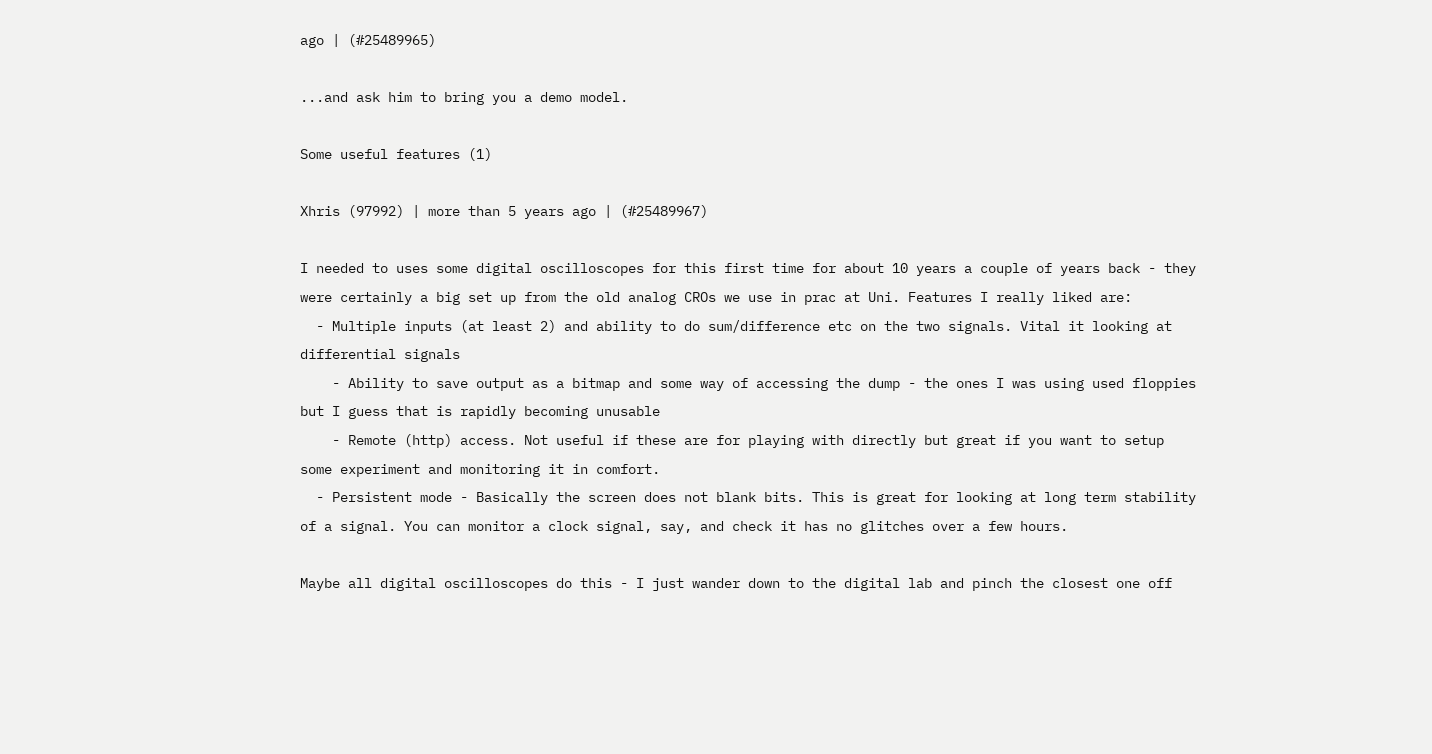ago | (#25489965)

...and ask him to bring you a demo model.

Some useful features (1)

Xhris (97992) | more than 5 years ago | (#25489967)

I needed to uses some digital oscilloscopes for this first time for about 10 years a couple of years back - they were certainly a big set up from the old analog CROs we use in prac at Uni. Features I really liked are:
  - Multiple inputs (at least 2) and ability to do sum/difference etc on the two signals. Vital it looking at differential signals
    - Ability to save output as a bitmap and some way of accessing the dump - the ones I was using used floppies but I guess that is rapidly becoming unusable
    - Remote (http) access. Not useful if these are for playing with directly but great if you want to setup some experiment and monitoring it in comfort.
  - Persistent mode - Basically the screen does not blank bits. This is great for looking at long term stability of a signal. You can monitor a clock signal, say, and check it has no glitches over a few hours.

Maybe all digital oscilloscopes do this - I just wander down to the digital lab and pinch the closest one off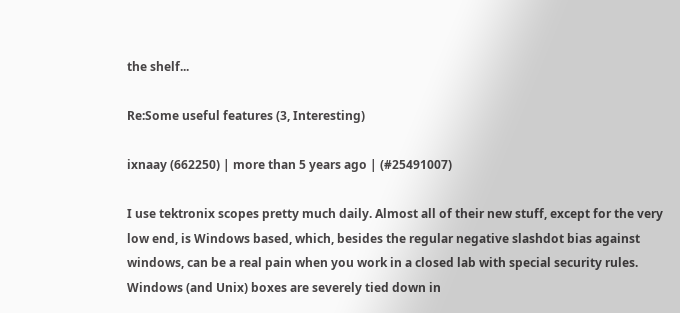the shelf...

Re:Some useful features (3, Interesting)

ixnaay (662250) | more than 5 years ago | (#25491007)

I use tektronix scopes pretty much daily. Almost all of their new stuff, except for the very low end, is Windows based, which, besides the regular negative slashdot bias against windows, can be a real pain when you work in a closed lab with special security rules. Windows (and Unix) boxes are severely tied down in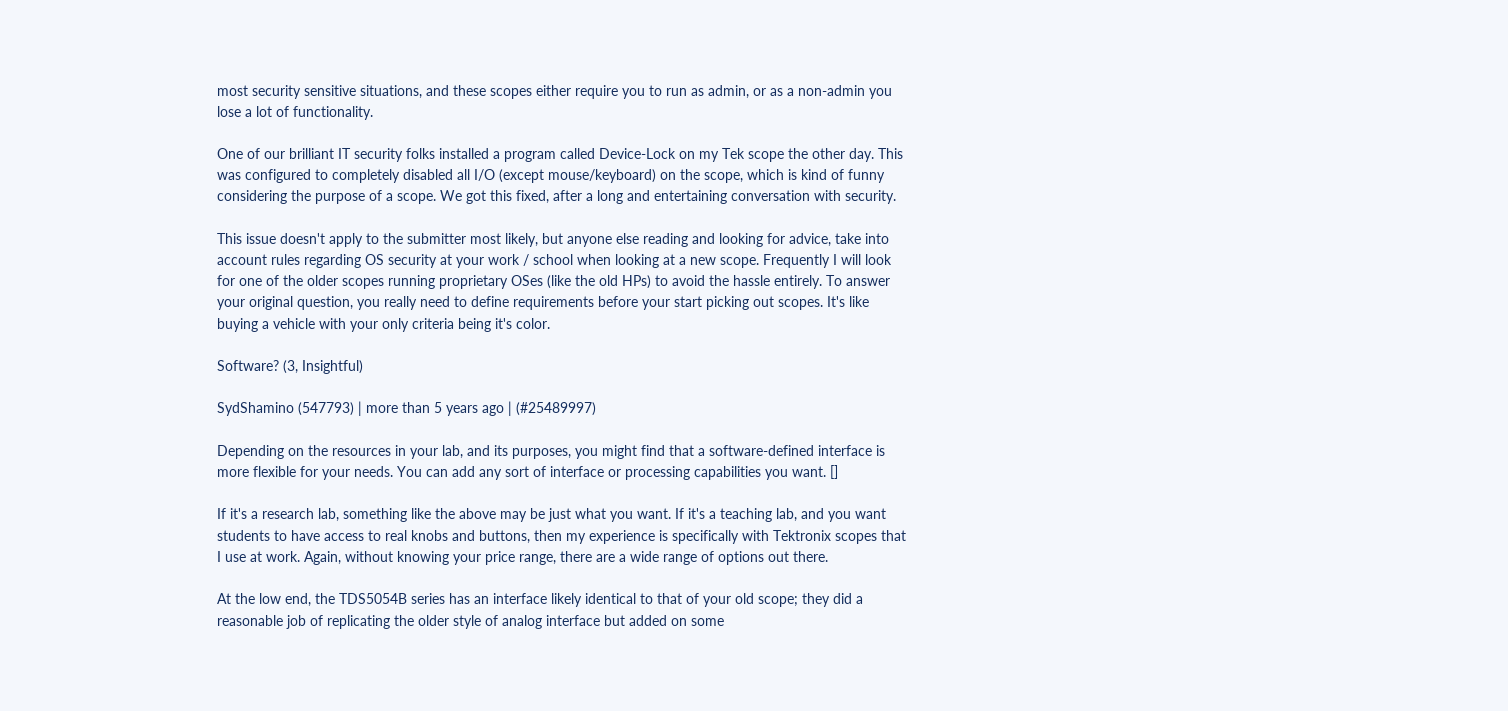most security sensitive situations, and these scopes either require you to run as admin, or as a non-admin you lose a lot of functionality.

One of our brilliant IT security folks installed a program called Device-Lock on my Tek scope the other day. This was configured to completely disabled all I/O (except mouse/keyboard) on the scope, which is kind of funny considering the purpose of a scope. We got this fixed, after a long and entertaining conversation with security.

This issue doesn't apply to the submitter most likely, but anyone else reading and looking for advice, take into account rules regarding OS security at your work / school when looking at a new scope. Frequently I will look for one of the older scopes running proprietary OSes (like the old HPs) to avoid the hassle entirely. To answer your original question, you really need to define requirements before your start picking out scopes. It's like buying a vehicle with your only criteria being it's color.

Software? (3, Insightful)

SydShamino (547793) | more than 5 years ago | (#25489997)

Depending on the resources in your lab, and its purposes, you might find that a software-defined interface is more flexible for your needs. You can add any sort of interface or processing capabilities you want. []

If it's a research lab, something like the above may be just what you want. If it's a teaching lab, and you want students to have access to real knobs and buttons, then my experience is specifically with Tektronix scopes that I use at work. Again, without knowing your price range, there are a wide range of options out there.

At the low end, the TDS5054B series has an interface likely identical to that of your old scope; they did a reasonable job of replicating the older style of analog interface but added on some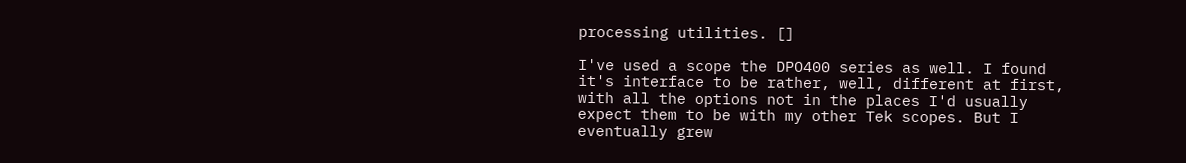processing utilities. []

I've used a scope the DPO400 series as well. I found it's interface to be rather, well, different at first, with all the options not in the places I'd usually expect them to be with my other Tek scopes. But I eventually grew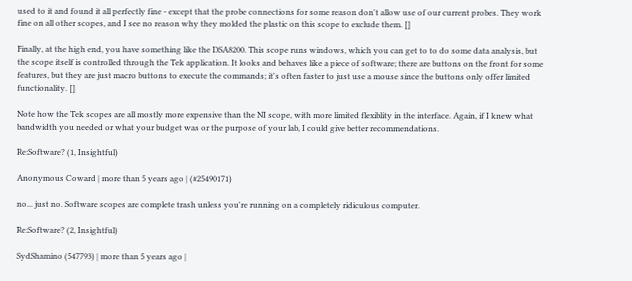used to it and found it all perfectly fine - except that the probe connections for some reason don't allow use of our current probes. They work fine on all other scopes, and I see no reason why they molded the plastic on this scope to exclude them. []

Finally, at the high end, you have something like the DSA8200. This scope runs windows, which you can get to to do some data analysis, but the scope itself is controlled through the Tek application. It looks and behaves like a piece of software; there are buttons on the front for some features, but they are just macro buttons to execute the commands; it's often faster to just use a mouse since the buttons only offer limited functionality. []

Note how the Tek scopes are all mostly more expensive than the NI scope, with more limited flexiblity in the interface. Again, if I knew what bandwidth you needed or what your budget was or the purpose of your lab, I could give better recommendations.

Re:Software? (1, Insightful)

Anonymous Coward | more than 5 years ago | (#25490171)

no... just no. Software scopes are complete trash unless you're running on a completely ridiculous computer.

Re:Software? (2, Insightful)

SydShamino (547793) | more than 5 years ago |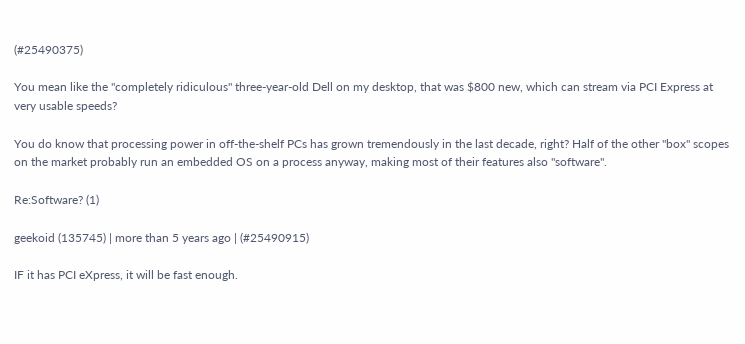(#25490375)

You mean like the "completely ridiculous" three-year-old Dell on my desktop, that was $800 new, which can stream via PCI Express at very usable speeds?

You do know that processing power in off-the-shelf PCs has grown tremendously in the last decade, right? Half of the other "box" scopes on the market probably run an embedded OS on a process anyway, making most of their features also "software".

Re:Software? (1)

geekoid (135745) | more than 5 years ago | (#25490915)

IF it has PCI eXpress, it will be fast enough.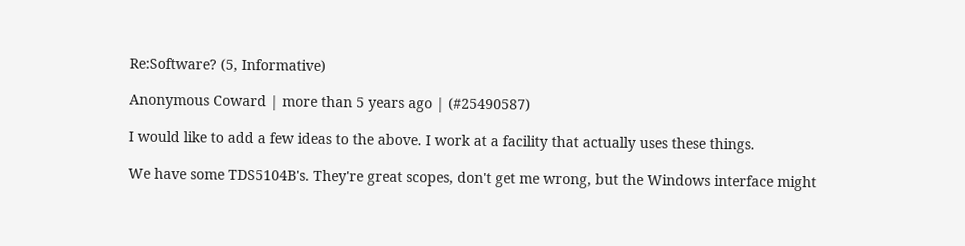Re:Software? (5, Informative)

Anonymous Coward | more than 5 years ago | (#25490587)

I would like to add a few ideas to the above. I work at a facility that actually uses these things.

We have some TDS5104B's. They're great scopes, don't get me wrong, but the Windows interface might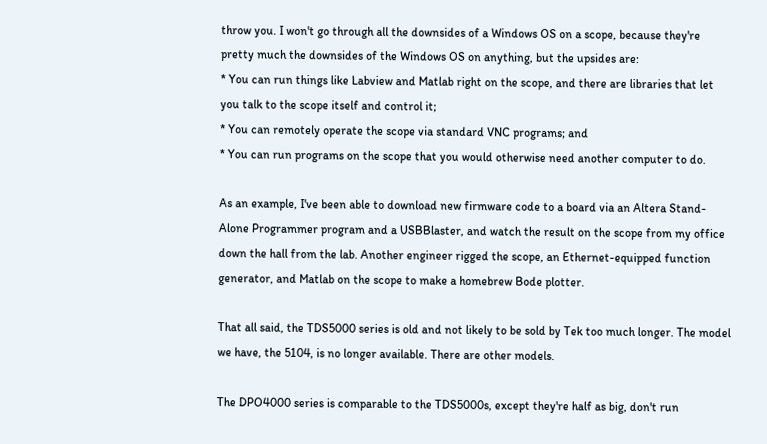throw you. I won't go through all the downsides of a Windows OS on a scope, because they're pretty much the downsides of the Windows OS on anything, but the upsides are:
* You can run things like Labview and Matlab right on the scope, and there are libraries that let you talk to the scope itself and control it;
* You can remotely operate the scope via standard VNC programs; and
* You can run programs on the scope that you would otherwise need another computer to do.

As an example, I've been able to download new firmware code to a board via an Altera Stand-Alone Programmer program and a USBBlaster, and watch the result on the scope from my office down the hall from the lab. Another engineer rigged the scope, an Ethernet-equipped function generator, and Matlab on the scope to make a homebrew Bode plotter.

That all said, the TDS5000 series is old and not likely to be sold by Tek too much longer. The model we have, the 5104, is no longer available. There are other models.

The DPO4000 series is comparable to the TDS5000s, except they're half as big, don't run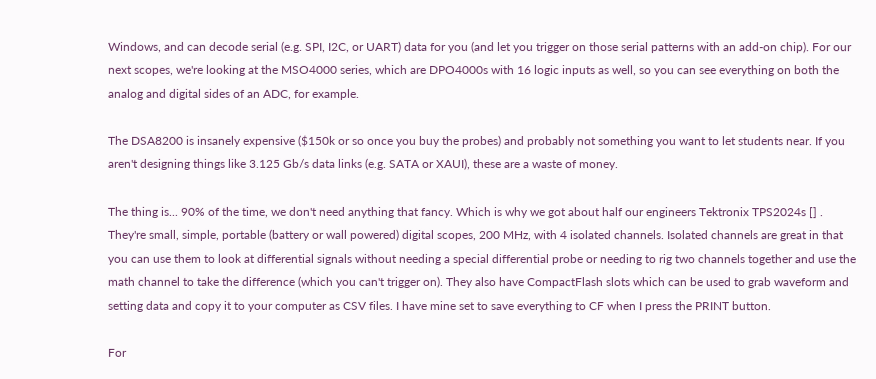Windows, and can decode serial (e.g. SPI, I2C, or UART) data for you (and let you trigger on those serial patterns with an add-on chip). For our next scopes, we're looking at the MSO4000 series, which are DPO4000s with 16 logic inputs as well, so you can see everything on both the analog and digital sides of an ADC, for example.

The DSA8200 is insanely expensive ($150k or so once you buy the probes) and probably not something you want to let students near. If you aren't designing things like 3.125 Gb/s data links (e.g. SATA or XAUI), these are a waste of money.

The thing is... 90% of the time, we don't need anything that fancy. Which is why we got about half our engineers Tektronix TPS2024s [] . They're small, simple, portable (battery or wall powered) digital scopes, 200 MHz, with 4 isolated channels. Isolated channels are great in that you can use them to look at differential signals without needing a special differential probe or needing to rig two channels together and use the math channel to take the difference (which you can't trigger on). They also have CompactFlash slots which can be used to grab waveform and setting data and copy it to your computer as CSV files. I have mine set to save everything to CF when I press the PRINT button.

For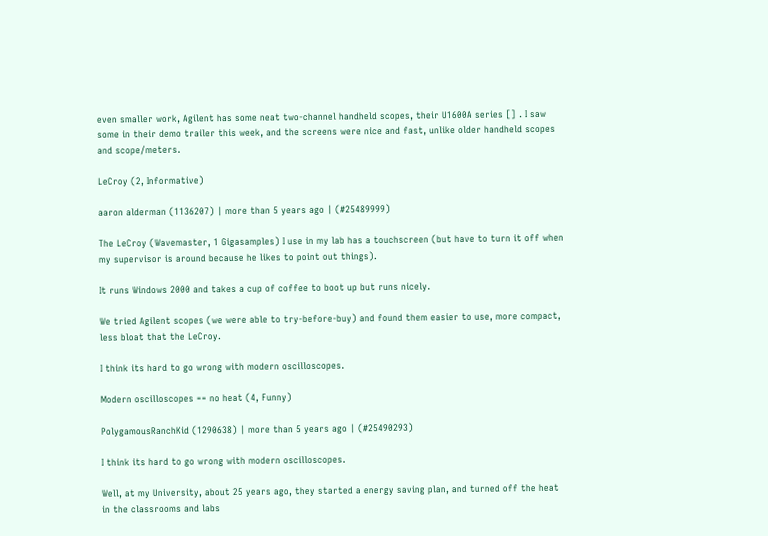even smaller work, Agilent has some neat two-channel handheld scopes, their U1600A series [] . I saw some in their demo trailer this week, and the screens were nice and fast, unlike older handheld scopes and scope/meters.

LeCroy (2, Informative)

aaron alderman (1136207) | more than 5 years ago | (#25489999)

The LeCroy (Wavemaster, 1 Gigasamples) I use in my lab has a touchscreen (but have to turn it off when my supervisor is around because he likes to point out things).

It runs Windows 2000 and takes a cup of coffee to boot up but runs nicely.

We tried Agilent scopes (we were able to try-before-buy) and found them easier to use, more compact, less bloat that the LeCroy.

I think its hard to go wrong with modern oscilloscopes.

Modern oscilloscopes == no heat (4, Funny)

PolygamousRanchKid (1290638) | more than 5 years ago | (#25490293)

I think its hard to go wrong with modern oscilloscopes.

Well, at my University, about 25 years ago, they started a energy saving plan, and turned off the heat in the classrooms and labs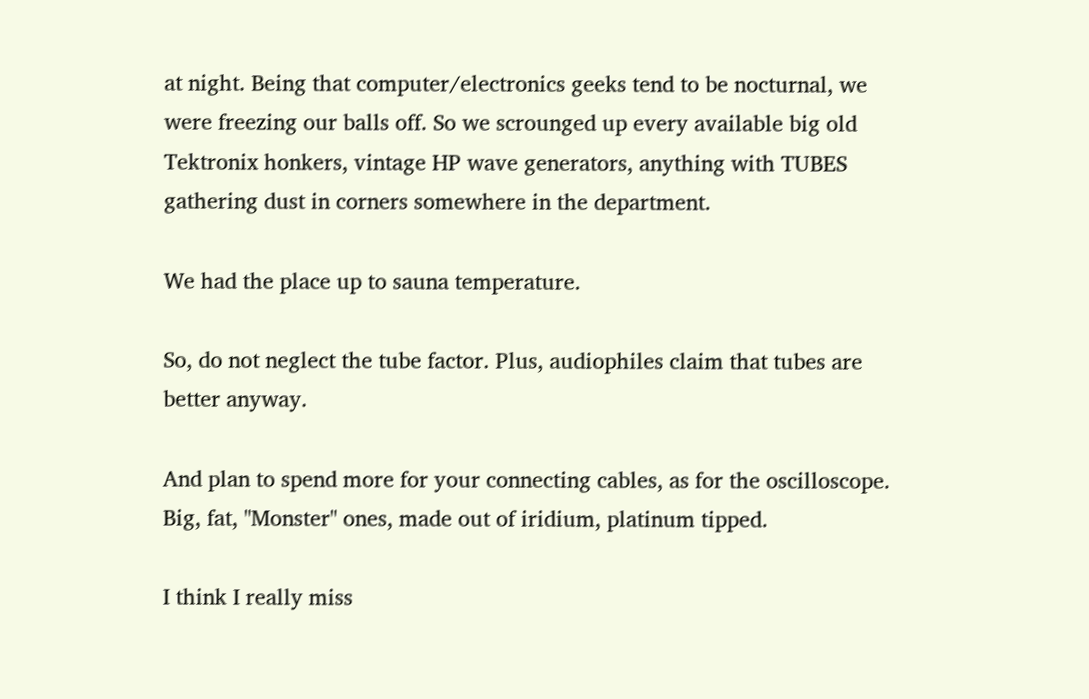at night. Being that computer/electronics geeks tend to be nocturnal, we were freezing our balls off. So we scrounged up every available big old Tektronix honkers, vintage HP wave generators, anything with TUBES gathering dust in corners somewhere in the department.

We had the place up to sauna temperature.

So, do not neglect the tube factor. Plus, audiophiles claim that tubes are better anyway.

And plan to spend more for your connecting cables, as for the oscilloscope. Big, fat, "Monster" ones, made out of iridium, platinum tipped.

I think I really miss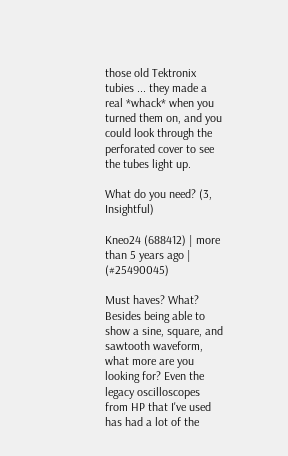those old Tektronix tubies ... they made a real *whack* when you turned them on, and you could look through the perforated cover to see the tubes light up.

What do you need? (3, Insightful)

Kneo24 (688412) | more than 5 years ago | (#25490045)

Must haves? What? Besides being able to show a sine, square, and sawtooth waveform, what more are you looking for? Even the legacy oscilloscopes from HP that I've used has had a lot of the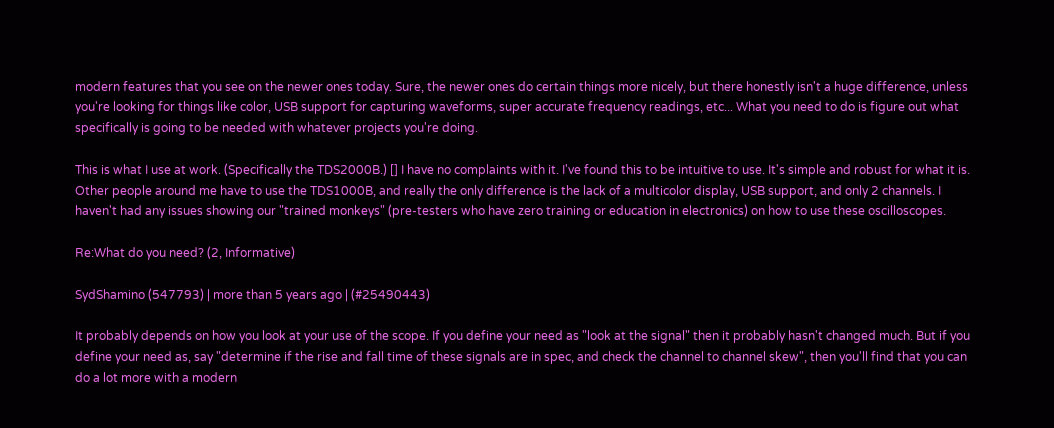modern features that you see on the newer ones today. Sure, the newer ones do certain things more nicely, but there honestly isn't a huge difference, unless you're looking for things like color, USB support for capturing waveforms, super accurate frequency readings, etc... What you need to do is figure out what specifically is going to be needed with whatever projects you're doing.

This is what I use at work. (Specifically the TDS2000B.) [] I have no complaints with it. I've found this to be intuitive to use. It's simple and robust for what it is. Other people around me have to use the TDS1000B, and really the only difference is the lack of a multicolor display, USB support, and only 2 channels. I haven't had any issues showing our "trained monkeys" (pre-testers who have zero training or education in electronics) on how to use these oscilloscopes.

Re:What do you need? (2, Informative)

SydShamino (547793) | more than 5 years ago | (#25490443)

It probably depends on how you look at your use of the scope. If you define your need as "look at the signal" then it probably hasn't changed much. But if you define your need as, say "determine if the rise and fall time of these signals are in spec, and check the channel to channel skew", then you'll find that you can do a lot more with a modern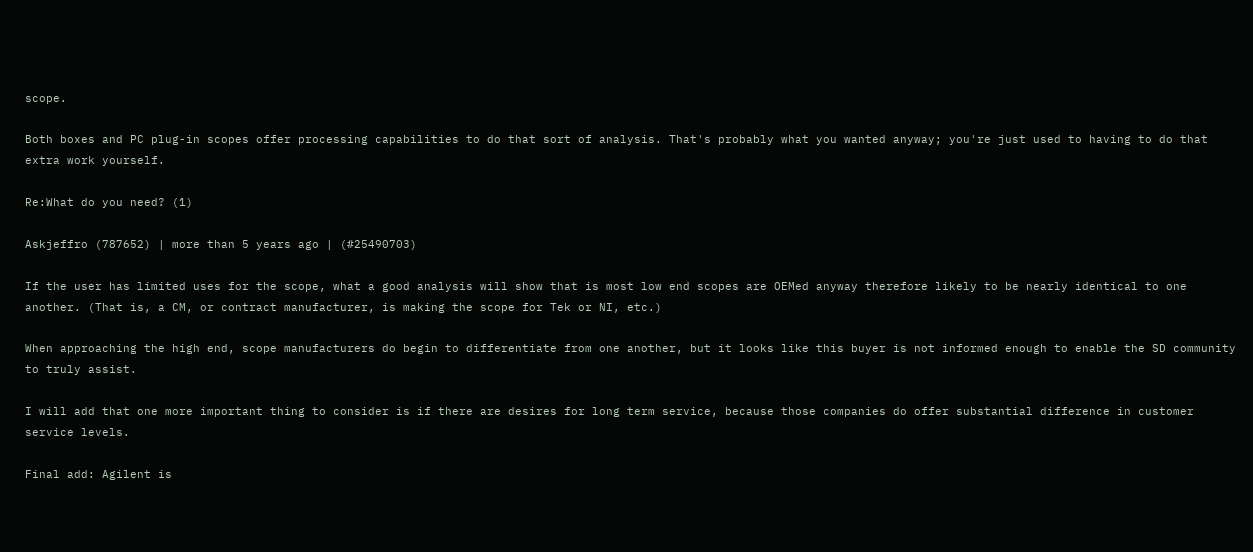scope.

Both boxes and PC plug-in scopes offer processing capabilities to do that sort of analysis. That's probably what you wanted anyway; you're just used to having to do that extra work yourself.

Re:What do you need? (1)

Askjeffro (787652) | more than 5 years ago | (#25490703)

If the user has limited uses for the scope, what a good analysis will show that is most low end scopes are OEMed anyway therefore likely to be nearly identical to one another. (That is, a CM, or contract manufacturer, is making the scope for Tek or NI, etc.)

When approaching the high end, scope manufacturers do begin to differentiate from one another, but it looks like this buyer is not informed enough to enable the SD community to truly assist.

I will add that one more important thing to consider is if there are desires for long term service, because those companies do offer substantial difference in customer service levels.

Final add: Agilent is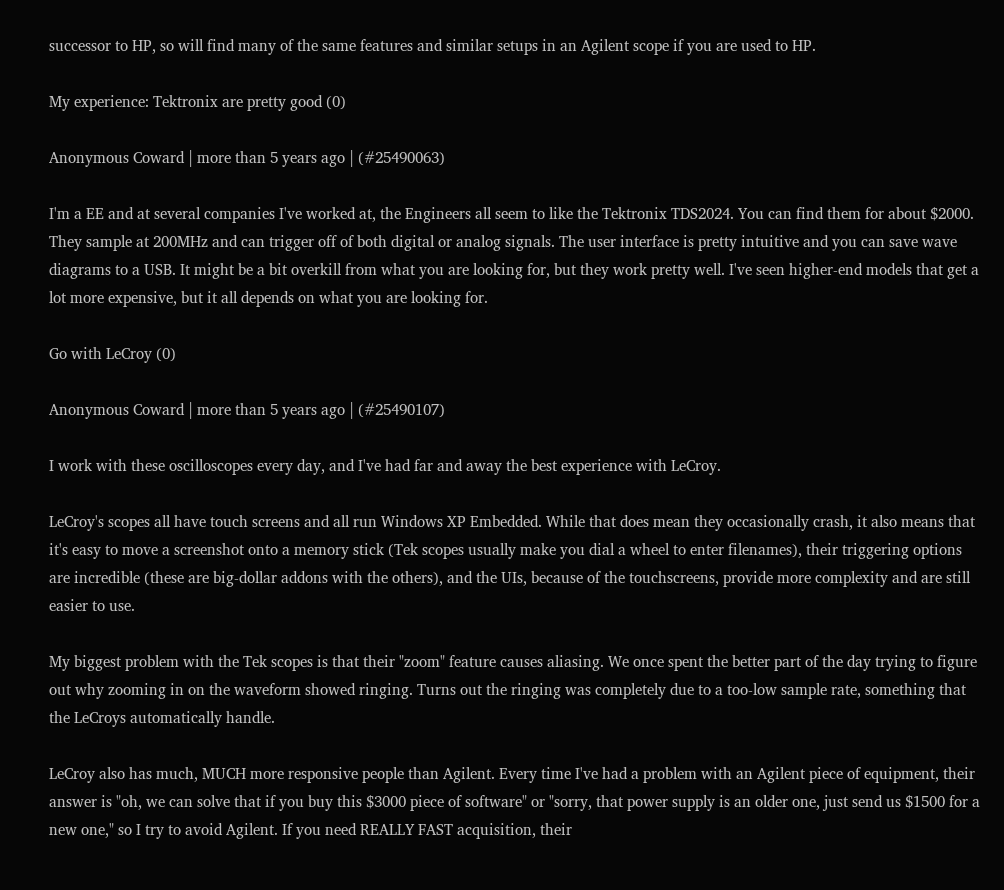successor to HP, so will find many of the same features and similar setups in an Agilent scope if you are used to HP.

My experience: Tektronix are pretty good (0)

Anonymous Coward | more than 5 years ago | (#25490063)

I'm a EE and at several companies I've worked at, the Engineers all seem to like the Tektronix TDS2024. You can find them for about $2000. They sample at 200MHz and can trigger off of both digital or analog signals. The user interface is pretty intuitive and you can save wave diagrams to a USB. It might be a bit overkill from what you are looking for, but they work pretty well. I've seen higher-end models that get a lot more expensive, but it all depends on what you are looking for.

Go with LeCroy (0)

Anonymous Coward | more than 5 years ago | (#25490107)

I work with these oscilloscopes every day, and I've had far and away the best experience with LeCroy.

LeCroy's scopes all have touch screens and all run Windows XP Embedded. While that does mean they occasionally crash, it also means that it's easy to move a screenshot onto a memory stick (Tek scopes usually make you dial a wheel to enter filenames), their triggering options are incredible (these are big-dollar addons with the others), and the UIs, because of the touchscreens, provide more complexity and are still easier to use.

My biggest problem with the Tek scopes is that their "zoom" feature causes aliasing. We once spent the better part of the day trying to figure out why zooming in on the waveform showed ringing. Turns out the ringing was completely due to a too-low sample rate, something that the LeCroys automatically handle.

LeCroy also has much, MUCH more responsive people than Agilent. Every time I've had a problem with an Agilent piece of equipment, their answer is "oh, we can solve that if you buy this $3000 piece of software" or "sorry, that power supply is an older one, just send us $1500 for a new one," so I try to avoid Agilent. If you need REALLY FAST acquisition, their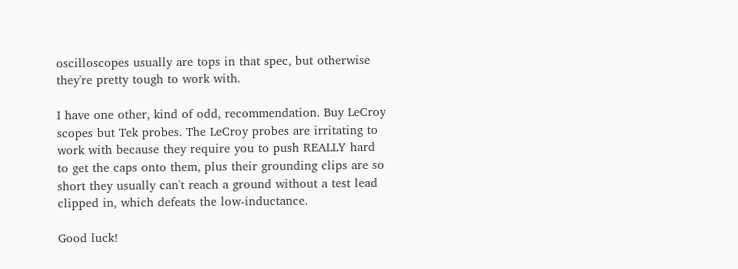oscilloscopes usually are tops in that spec, but otherwise they're pretty tough to work with.

I have one other, kind of odd, recommendation. Buy LeCroy scopes but Tek probes. The LeCroy probes are irritating to work with because they require you to push REALLY hard to get the caps onto them, plus their grounding clips are so short they usually can't reach a ground without a test lead clipped in, which defeats the low-inductance.

Good luck!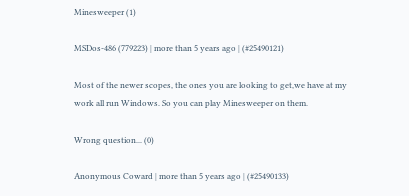Minesweeper (1)

MSDos-486 (779223) | more than 5 years ago | (#25490121)

Most of the newer scopes, the ones you are looking to get,we have at my work all run Windows. So you can play Minesweeper on them.

Wrong question... (0)

Anonymous Coward | more than 5 years ago | (#25490133)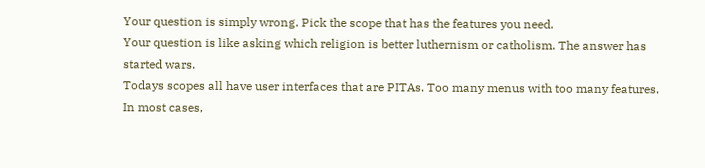Your question is simply wrong. Pick the scope that has the features you need.
Your question is like asking which religion is better luthernism or catholism. The answer has started wars.
Todays scopes all have user interfaces that are PITAs. Too many menus with too many features.
In most cases,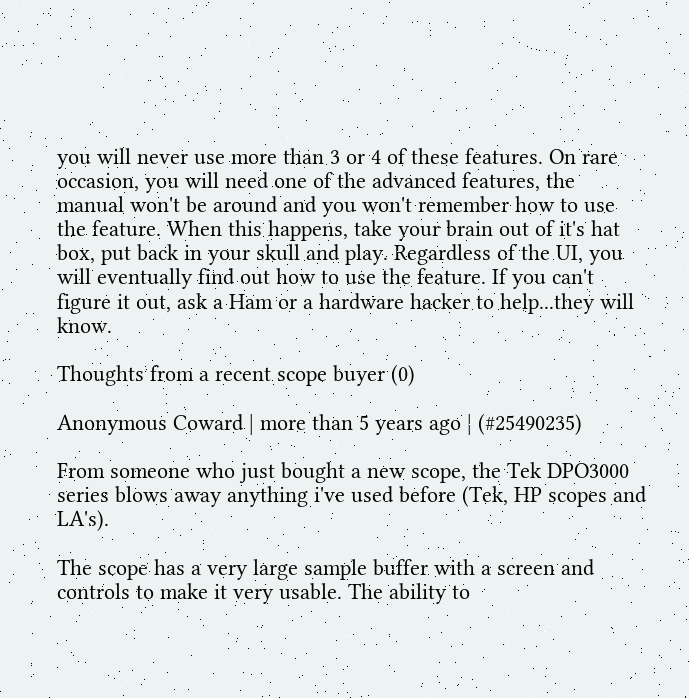you will never use more than 3 or 4 of these features. On rare occasion, you will need one of the advanced features, the manual won't be around and you won't remember how to use the feature. When this happens, take your brain out of it's hat box, put back in your skull and play. Regardless of the UI, you will eventually find out how to use the feature. If you can't figure it out, ask a Ham or a hardware hacker to help...they will know.

Thoughts from a recent scope buyer (0)

Anonymous Coward | more than 5 years ago | (#25490235)

From someone who just bought a new scope, the Tek DPO3000 series blows away anything i've used before (Tek, HP scopes and LA's).

The scope has a very large sample buffer with a screen and controls to make it very usable. The ability to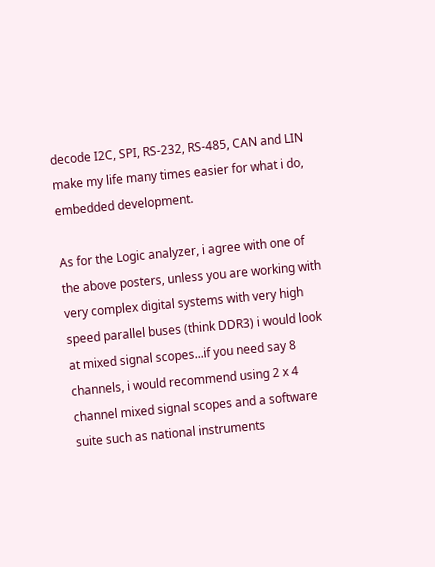decode I2C, SPI, RS-232, RS-485, CAN and LIN make my life many times easier for what i do, embedded development.

As for the Logic analyzer, i agree with one of the above posters, unless you are working with very complex digital systems with very high speed parallel buses (think DDR3) i would look at mixed signal scopes...if you need say 8 channels, i would recommend using 2 x 4 channel mixed signal scopes and a software suite such as national instruments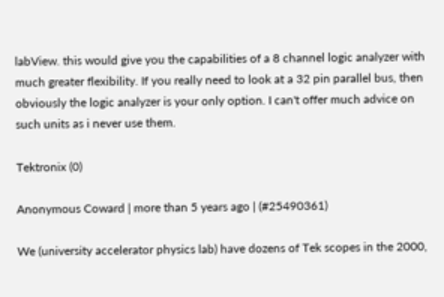labView. this would give you the capabilities of a 8 channel logic analyzer with much greater flexibility. If you really need to look at a 32 pin parallel bus, then obviously the logic analyzer is your only option. I can't offer much advice on such units as i never use them.

Tektronix (0)

Anonymous Coward | more than 5 years ago | (#25490361)

We (university accelerator physics lab) have dozens of Tek scopes in the 2000,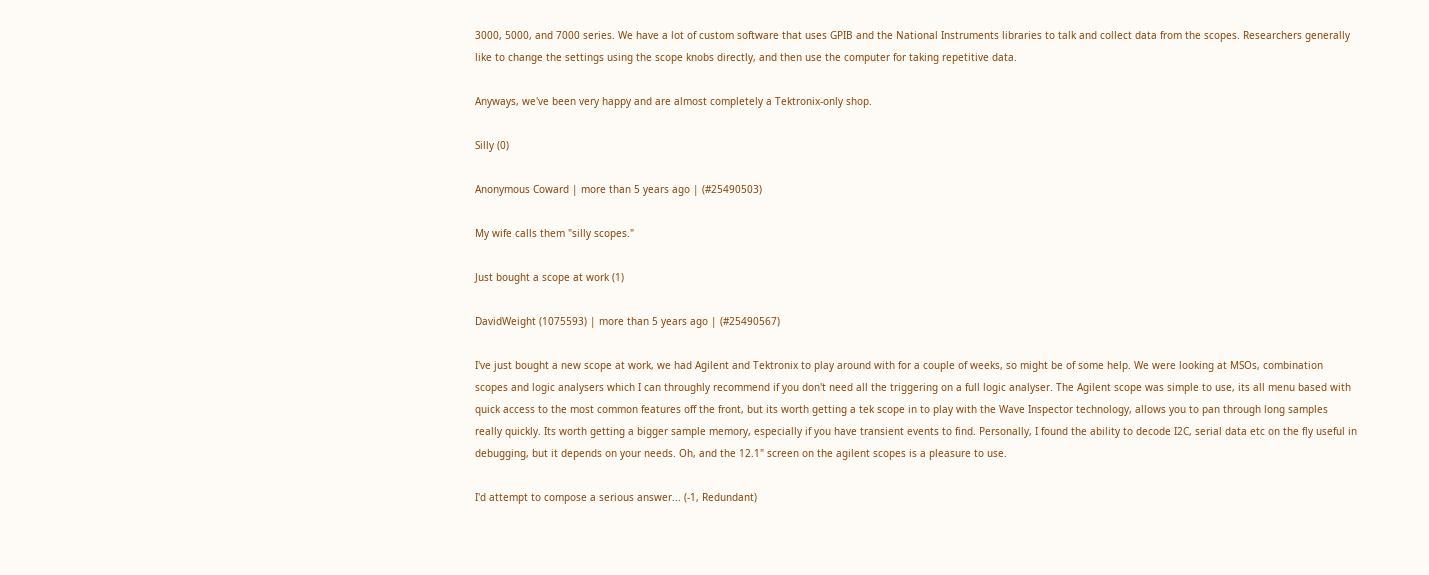3000, 5000, and 7000 series. We have a lot of custom software that uses GPIB and the National Instruments libraries to talk and collect data from the scopes. Researchers generally like to change the settings using the scope knobs directly, and then use the computer for taking repetitive data.

Anyways, we've been very happy and are almost completely a Tektronix-only shop.

Silly (0)

Anonymous Coward | more than 5 years ago | (#25490503)

My wife calls them "silly scopes."

Just bought a scope at work (1)

DavidWeight (1075593) | more than 5 years ago | (#25490567)

I've just bought a new scope at work, we had Agilent and Tektronix to play around with for a couple of weeks, so might be of some help. We were looking at MSOs, combination scopes and logic analysers which I can throughly recommend if you don't need all the triggering on a full logic analyser. The Agilent scope was simple to use, its all menu based with quick access to the most common features off the front, but its worth getting a tek scope in to play with the Wave Inspector technology, allows you to pan through long samples really quickly. Its worth getting a bigger sample memory, especially if you have transient events to find. Personally, I found the ability to decode I2C, serial data etc on the fly useful in debugging, but it depends on your needs. Oh, and the 12.1" screen on the agilent scopes is a pleasure to use.

I'd attempt to compose a serious answer... (-1, Redundant)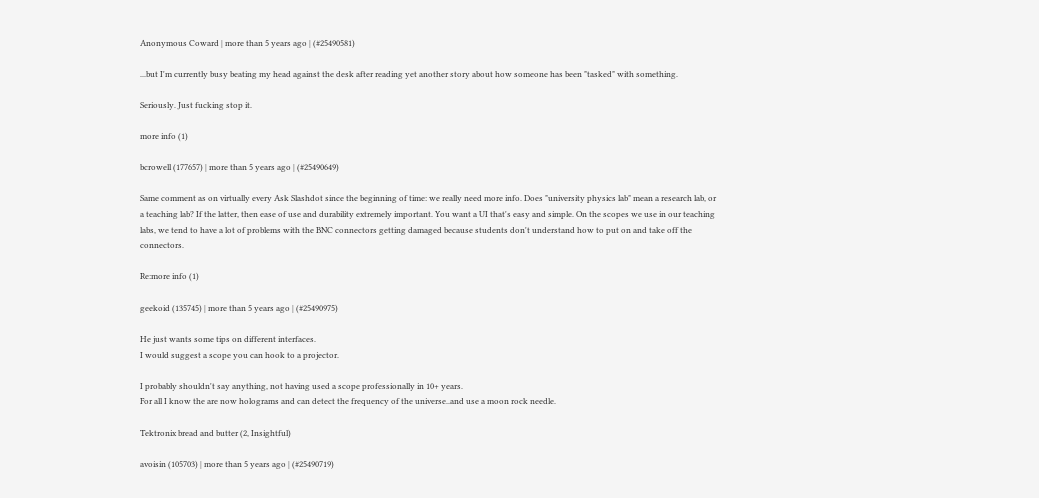Anonymous Coward | more than 5 years ago | (#25490581)

...but I'm currently busy beating my head against the desk after reading yet another story about how someone has been "tasked" with something.

Seriously. Just fucking stop it.

more info (1)

bcrowell (177657) | more than 5 years ago | (#25490649)

Same comment as on virtually every Ask Slashdot since the beginning of time: we really need more info. Does "university physics lab" mean a research lab, or a teaching lab? If the latter, then ease of use and durability extremely important. You want a UI that's easy and simple. On the scopes we use in our teaching labs, we tend to have a lot of problems with the BNC connectors getting damaged because students don't understand how to put on and take off the connectors.

Re:more info (1)

geekoid (135745) | more than 5 years ago | (#25490975)

He just wants some tips on different interfaces.
I would suggest a scope you can hook to a projector.

I probably shouldn't say anything, not having used a scope professionally in 10+ years.
For all I know the are now holograms and can detect the frequency of the universe..and use a moon rock needle.

Tektronix bread and butter (2, Insightful)

avoisin (105703) | more than 5 years ago | (#25490719)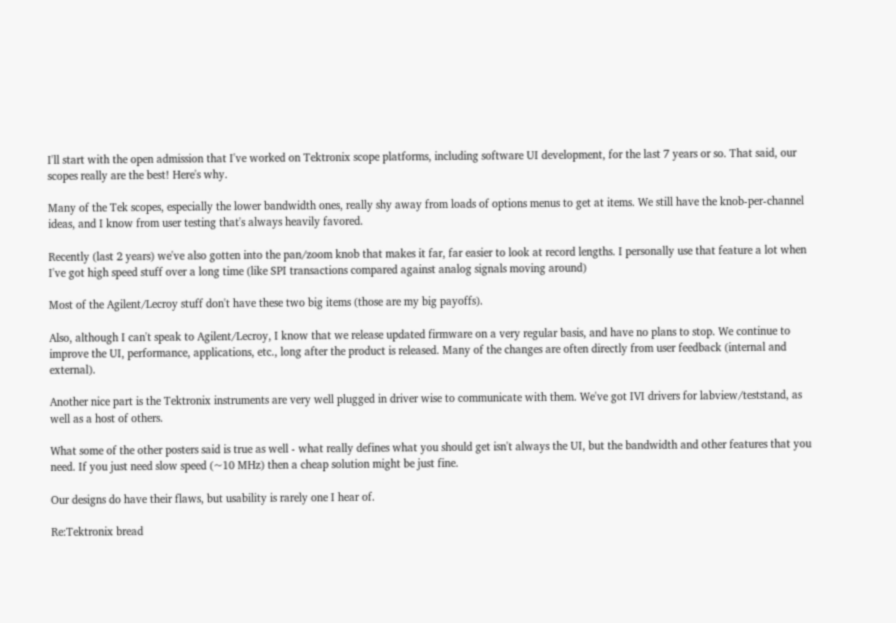I'll start with the open admission that I've worked on Tektronix scope platforms, including software UI development, for the last 7 years or so. That said, our scopes really are the best! Here's why.

Many of the Tek scopes, especially the lower bandwidth ones, really shy away from loads of options menus to get at items. We still have the knob-per-channel ideas, and I know from user testing that's always heavily favored.

Recently (last 2 years) we've also gotten into the pan/zoom knob that makes it far, far easier to look at record lengths. I personally use that feature a lot when I've got high speed stuff over a long time (like SPI transactions compared against analog signals moving around)

Most of the Agilent/Lecroy stuff don't have these two big items (those are my big payoffs).

Also, although I can't speak to Agilent/Lecroy, I know that we release updated firmware on a very regular basis, and have no plans to stop. We continue to improve the UI, performance, applications, etc., long after the product is released. Many of the changes are often directly from user feedback (internal and external).

Another nice part is the Tektronix instruments are very well plugged in driver wise to communicate with them. We've got IVI drivers for labview/teststand, as well as a host of others.

What some of the other posters said is true as well - what really defines what you should get isn't always the UI, but the bandwidth and other features that you need. If you just need slow speed (~10 MHz) then a cheap solution might be just fine.

Our designs do have their flaws, but usability is rarely one I hear of.

Re:Tektronix bread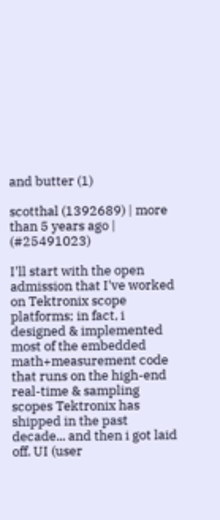and butter (1)

scotthal (1392689) | more than 5 years ago | (#25491023)

I'll start with the open admission that I've worked on Tektronix scope platforms; in fact, i designed & implemented most of the embedded math+measurement code that runs on the high-end real-time & sampling scopes Tektronix has shipped in the past decade... and then i got laid off. UI (user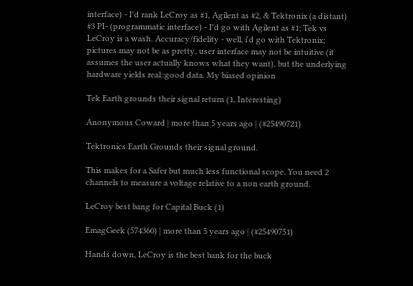interface) - I'd rank LeCroy as #1, Agilent as #2, & Tektronix (a distant) #3 PI- (programmatic interface) - I'd go with Agilent as #1; Tek vs LeCroy is a wash. Accuracy/fidelity - well, i'd go with Tektronix; pictures may not be as pretty, user interface may not be intuitive (it assumes the user actually knows what they want), but the underlying hardware yields real::good data. My biased opinion

Tek Earth grounds their signal return (1, Interesting)

Anonymous Coward | more than 5 years ago | (#25490721)

Tektronics Earth Grounds their signal ground.

This makes for a Safer but much less functional scope. You need 2 channels to measure a voltage relative to a non earth ground.

LeCroy best bang for Capital Buck (1)

EmagGeek (574360) | more than 5 years ago | (#25490751)

Hands down, LeCroy is the best bank for the buck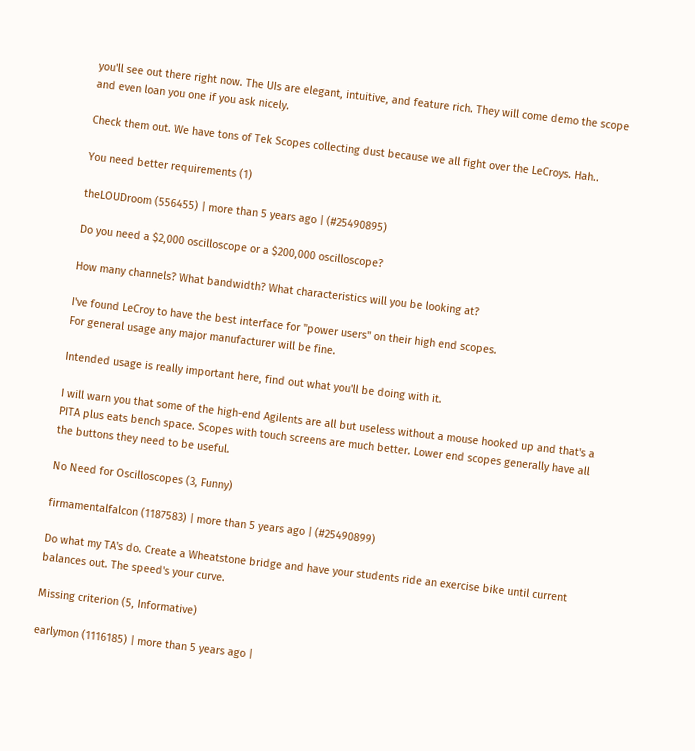you'll see out there right now. The UIs are elegant, intuitive, and feature rich. They will come demo the scope and even loan you one if you ask nicely.

Check them out. We have tons of Tek Scopes collecting dust because we all fight over the LeCroys. Hah..

You need better requirements (1)

theLOUDroom (556455) | more than 5 years ago | (#25490895)

Do you need a $2,000 oscilloscope or a $200,000 oscilloscope?

How many channels? What bandwidth? What characteristics will you be looking at?

I've found LeCroy to have the best interface for "power users" on their high end scopes.
For general usage any major manufacturer will be fine.

Intended usage is really important here, find out what you'll be doing with it.

I will warn you that some of the high-end Agilents are all but useless without a mouse hooked up and that's a PITA plus eats bench space. Scopes with touch screens are much better. Lower end scopes generally have all the buttons they need to be useful.

No Need for Oscilloscopes (3, Funny)

firmamentalfalcon (1187583) | more than 5 years ago | (#25490899)

Do what my TA's do. Create a Wheatstone bridge and have your students ride an exercise bike until current balances out. The speed's your curve.

Missing criterion (5, Informative)

earlymon (1116185) | more than 5 years ago |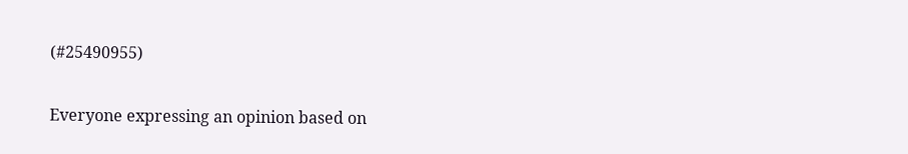(#25490955)

Everyone expressing an opinion based on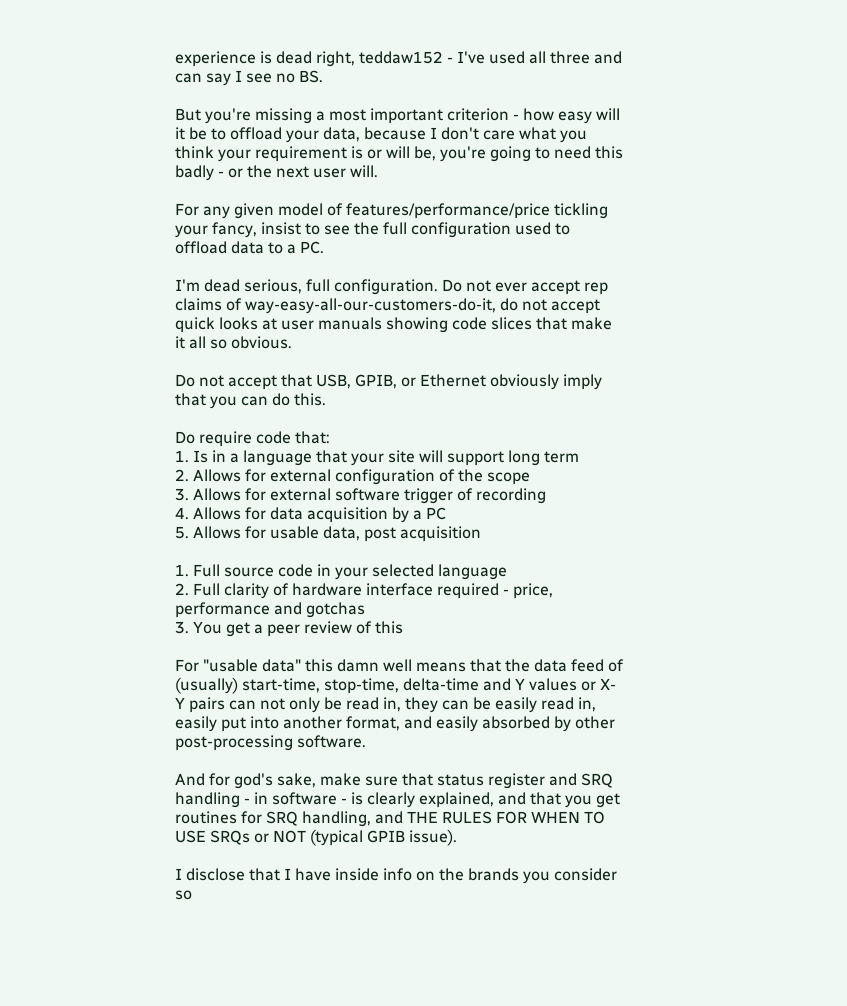experience is dead right, teddaw152 - I've used all three and can say I see no BS.

But you're missing a most important criterion - how easy will it be to offload your data, because I don't care what you think your requirement is or will be, you're going to need this badly - or the next user will.

For any given model of features/performance/price tickling your fancy, insist to see the full configuration used to offload data to a PC.

I'm dead serious, full configuration. Do not ever accept rep claims of way-easy-all-our-customers-do-it, do not accept quick looks at user manuals showing code slices that make it all so obvious.

Do not accept that USB, GPIB, or Ethernet obviously imply that you can do this.

Do require code that:
1. Is in a language that your site will support long term
2. Allows for external configuration of the scope
3. Allows for external software trigger of recording
4. Allows for data acquisition by a PC
5. Allows for usable data, post acquisition

1. Full source code in your selected language
2. Full clarity of hardware interface required - price, performance and gotchas
3. You get a peer review of this

For "usable data" this damn well means that the data feed of (usually) start-time, stop-time, delta-time and Y values or X-Y pairs can not only be read in, they can be easily read in, easily put into another format, and easily absorbed by other post-processing software.

And for god's sake, make sure that status register and SRQ handling - in software - is clearly explained, and that you get routines for SRQ handling, and THE RULES FOR WHEN TO USE SRQs or NOT (typical GPIB issue).

I disclose that I have inside info on the brands you consider so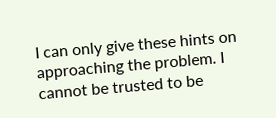I can only give these hints on approaching the problem. I cannot be trusted to be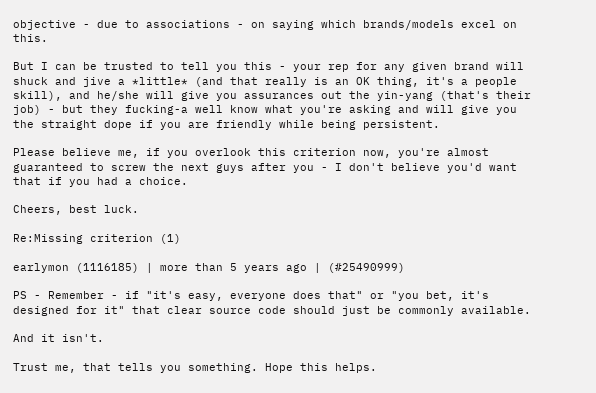objective - due to associations - on saying which brands/models excel on this.

But I can be trusted to tell you this - your rep for any given brand will shuck and jive a *little* (and that really is an OK thing, it's a people skill), and he/she will give you assurances out the yin-yang (that's their job) - but they fucking-a well know what you're asking and will give you the straight dope if you are friendly while being persistent.

Please believe me, if you overlook this criterion now, you're almost guaranteed to screw the next guys after you - I don't believe you'd want that if you had a choice.

Cheers, best luck.

Re:Missing criterion (1)

earlymon (1116185) | more than 5 years ago | (#25490999)

PS - Remember - if "it's easy, everyone does that" or "you bet, it's designed for it" that clear source code should just be commonly available.

And it isn't.

Trust me, that tells you something. Hope this helps.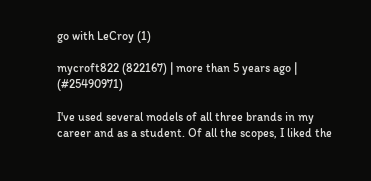go with LeCroy (1)

mycroft822 (822167) | more than 5 years ago | (#25490971)

I've used several models of all three brands in my career and as a student. Of all the scopes, I liked the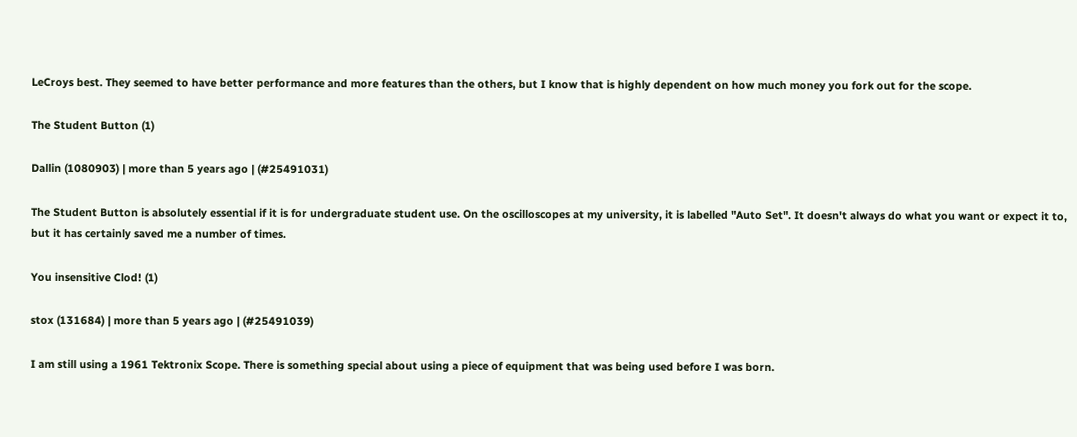LeCroys best. They seemed to have better performance and more features than the others, but I know that is highly dependent on how much money you fork out for the scope.

The Student Button (1)

Dallin (1080903) | more than 5 years ago | (#25491031)

The Student Button is absolutely essential if it is for undergraduate student use. On the oscilloscopes at my university, it is labelled "Auto Set". It doesn't always do what you want or expect it to, but it has certainly saved me a number of times.

You insensitive Clod! (1)

stox (131684) | more than 5 years ago | (#25491039)

I am still using a 1961 Tektronix Scope. There is something special about using a piece of equipment that was being used before I was born.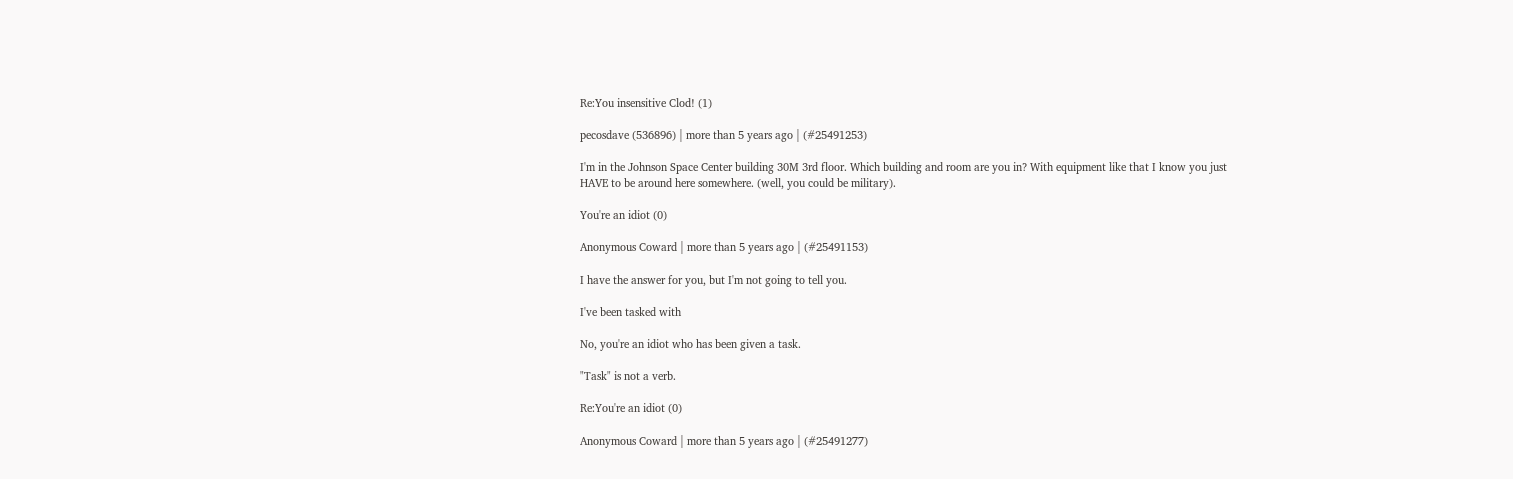Re:You insensitive Clod! (1)

pecosdave (536896) | more than 5 years ago | (#25491253)

I'm in the Johnson Space Center building 30M 3rd floor. Which building and room are you in? With equipment like that I know you just HAVE to be around here somewhere. (well, you could be military).

You're an idiot (0)

Anonymous Coward | more than 5 years ago | (#25491153)

I have the answer for you, but I'm not going to tell you.

I've been tasked with

No, you're an idiot who has been given a task.

"Task" is not a verb.

Re:You're an idiot (0)

Anonymous Coward | more than 5 years ago | (#25491277)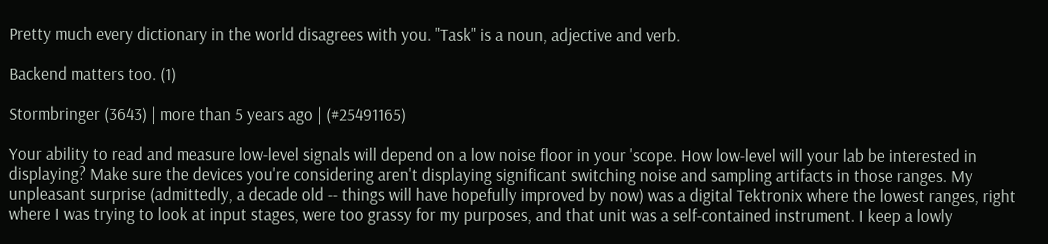Pretty much every dictionary in the world disagrees with you. "Task" is a noun, adjective and verb.

Backend matters too. (1)

Stormbringer (3643) | more than 5 years ago | (#25491165)

Your ability to read and measure low-level signals will depend on a low noise floor in your 'scope. How low-level will your lab be interested in displaying? Make sure the devices you're considering aren't displaying significant switching noise and sampling artifacts in those ranges. My unpleasant surprise (admittedly, a decade old -- things will have hopefully improved by now) was a digital Tektronix where the lowest ranges, right where I was trying to look at input stages, were too grassy for my purposes, and that unit was a self-contained instrument. I keep a lowly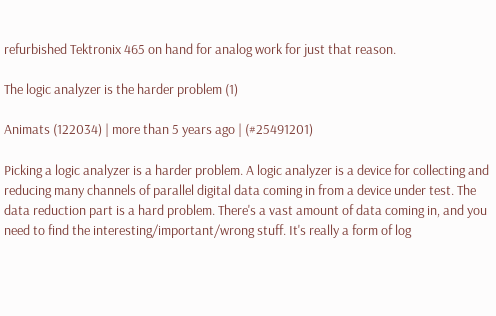refurbished Tektronix 465 on hand for analog work for just that reason.

The logic analyzer is the harder problem (1)

Animats (122034) | more than 5 years ago | (#25491201)

Picking a logic analyzer is a harder problem. A logic analyzer is a device for collecting and reducing many channels of parallel digital data coming in from a device under test. The data reduction part is a hard problem. There's a vast amount of data coming in, and you need to find the interesting/important/wrong stuff. It's really a form of log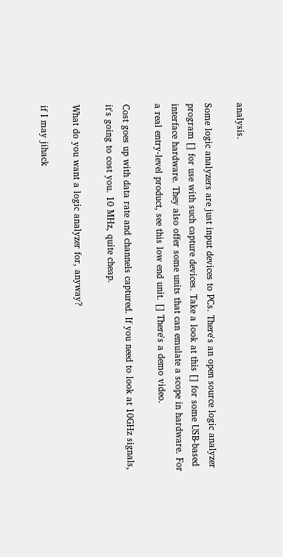analysis.

Some logic analyzers are just input devices to PCs. There's an open source logic analyzer program [] for use with such capture devices. Take a look at this [] for some USB-based interface hardware. They also offer some units that can emulate a scope in hardware. For a real entry-level product, see this low end unit. [] There's a demo video.

Cost goes up with data rate and channels captured. If you need to look at 10GHz signals, it's going to cost you. 10 MHz, quite cheap.

What do you want a logic analyzer for, anyway?

if I may jihack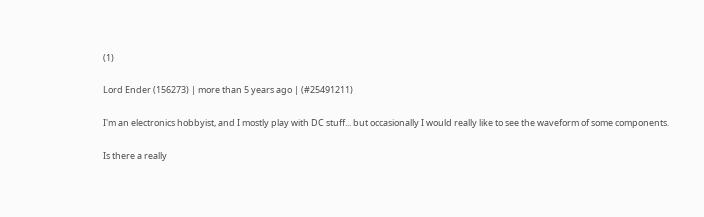(1)

Lord Ender (156273) | more than 5 years ago | (#25491211)

I'm an electronics hobbyist, and I mostly play with DC stuff... but occasionally I would really like to see the waveform of some components.

Is there a really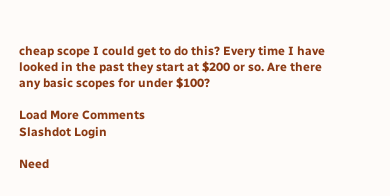cheap scope I could get to do this? Every time I have looked in the past they start at $200 or so. Are there any basic scopes for under $100?

Load More Comments
Slashdot Login

Need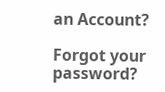an Account?

Forgot your password?